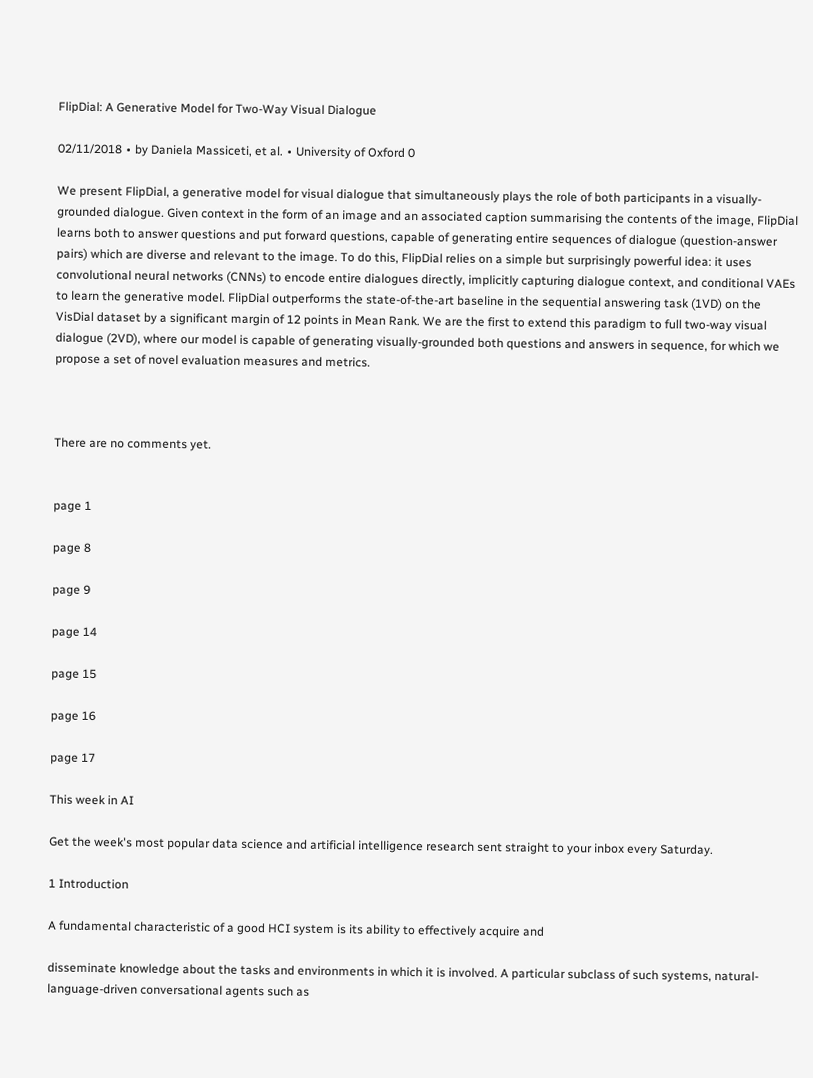FlipDial: A Generative Model for Two-Way Visual Dialogue

02/11/2018 ∙ by Daniela Massiceti, et al. ∙ University of Oxford 0

We present FlipDial, a generative model for visual dialogue that simultaneously plays the role of both participants in a visually-grounded dialogue. Given context in the form of an image and an associated caption summarising the contents of the image, FlipDial learns both to answer questions and put forward questions, capable of generating entire sequences of dialogue (question-answer pairs) which are diverse and relevant to the image. To do this, FlipDial relies on a simple but surprisingly powerful idea: it uses convolutional neural networks (CNNs) to encode entire dialogues directly, implicitly capturing dialogue context, and conditional VAEs to learn the generative model. FlipDial outperforms the state-of-the-art baseline in the sequential answering task (1VD) on the VisDial dataset by a significant margin of 12 points in Mean Rank. We are the first to extend this paradigm to full two-way visual dialogue (2VD), where our model is capable of generating visually-grounded both questions and answers in sequence, for which we propose a set of novel evaluation measures and metrics.



There are no comments yet.


page 1

page 8

page 9

page 14

page 15

page 16

page 17

This week in AI

Get the week's most popular data science and artificial intelligence research sent straight to your inbox every Saturday.

1 Introduction

A fundamental characteristic of a good HCI system is its ability to effectively acquire and

disseminate knowledge about the tasks and environments in which it is involved. A particular subclass of such systems, natural-language-driven conversational agents such as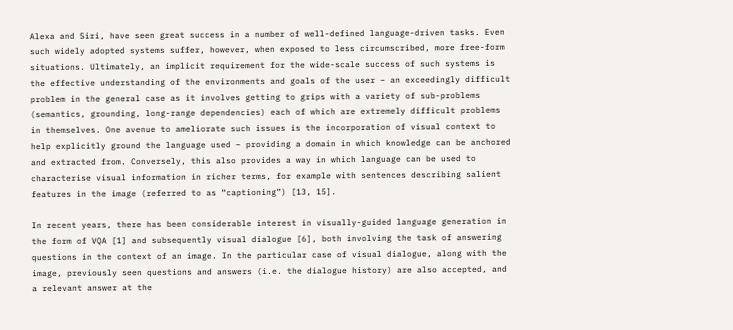Alexa and Siri, have seen great success in a number of well-defined language-driven tasks. Even such widely adopted systems suffer, however, when exposed to less circumscribed, more free-form situations. Ultimately, an implicit requirement for the wide-scale success of such systems is the effective understanding of the environments and goals of the user – an exceedingly difficult problem in the general case as it involves getting to grips with a variety of sub-problems (semantics, grounding, long-range dependencies) each of which are extremely difficult problems in themselves. One avenue to ameliorate such issues is the incorporation of visual context to help explicitly ground the language used – providing a domain in which knowledge can be anchored and extracted from. Conversely, this also provides a way in which language can be used to characterise visual information in richer terms, for example with sentences describing salient features in the image (referred to as “captioning”) [13, 15].

In recent years, there has been considerable interest in visually-guided language generation in the form of VQA [1] and subsequently visual dialogue [6], both involving the task of answering questions in the context of an image. In the particular case of visual dialogue, along with the image, previously seen questions and answers (i.e. the dialogue history) are also accepted, and a relevant answer at the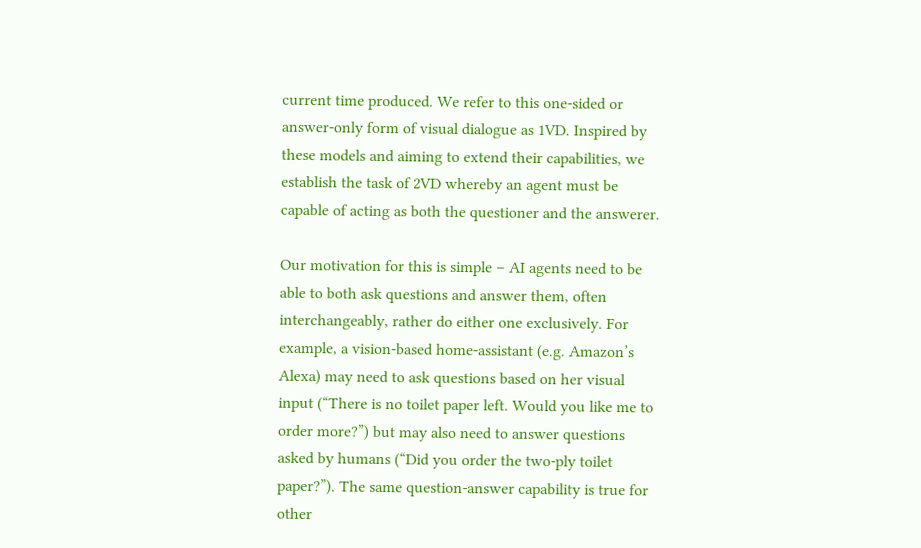current time produced. We refer to this one-sided or answer-only form of visual dialogue as 1VD. Inspired by these models and aiming to extend their capabilities, we establish the task of 2VD whereby an agent must be capable of acting as both the questioner and the answerer.

Our motivation for this is simple – AI agents need to be able to both ask questions and answer them, often interchangeably, rather do either one exclusively. For example, a vision-based home-assistant (e.g. Amazon’s Alexa) may need to ask questions based on her visual input (“There is no toilet paper left. Would you like me to order more?”) but may also need to answer questions asked by humans (“Did you order the two-ply toilet paper?”). The same question-answer capability is true for other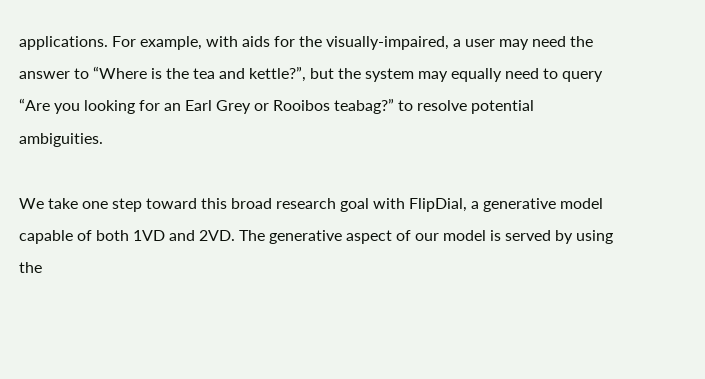applications. For example, with aids for the visually-impaired, a user may need the answer to “Where is the tea and kettle?”, but the system may equally need to query “Are you looking for an Earl Grey or Rooibos teabag?” to resolve potential ambiguities.

We take one step toward this broad research goal with FlipDial, a generative model capable of both 1VD and 2VD. The generative aspect of our model is served by using the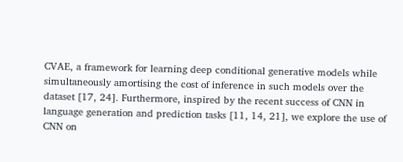CVAE, a framework for learning deep conditional generative models while simultaneously amortising the cost of inference in such models over the dataset [17, 24]. Furthermore, inspired by the recent success of CNN in language generation and prediction tasks [11, 14, 21], we explore the use of CNN on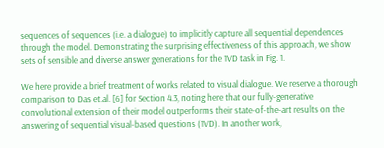sequences of sequences (i.e. a dialogue) to implicitly capture all sequential dependences through the model. Demonstrating the surprising effectiveness of this approach, we show sets of sensible and diverse answer generations for the 1VD task in Fig. 1.

We here provide a brief treatment of works related to visual dialogue. We reserve a thorough comparison to Das et.al. [6] for Section 4.3, noting here that our fully-generative convolutional extension of their model outperforms their state-of-the-art results on the answering of sequential visual-based questions (1VD). In another work,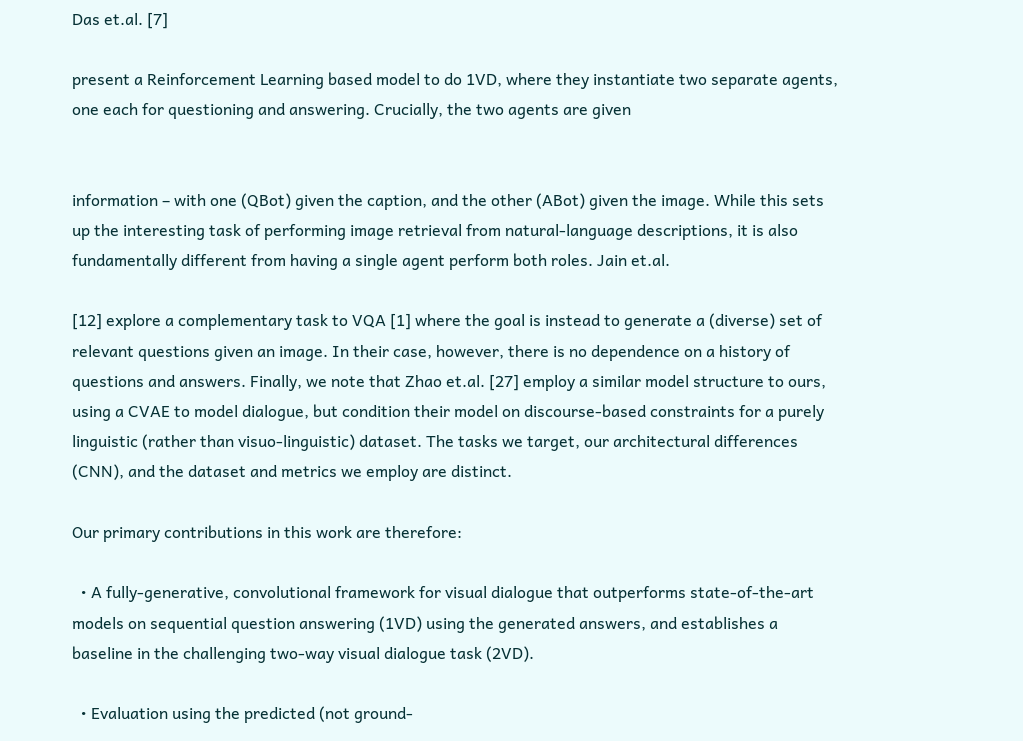Das et.al. [7]

present a Reinforcement Learning based model to do 1VD, where they instantiate two separate agents, one each for questioning and answering. Crucially, the two agents are given


information – with one (QBot) given the caption, and the other (ABot) given the image. While this sets up the interesting task of performing image retrieval from natural-language descriptions, it is also fundamentally different from having a single agent perform both roles. Jain et.al.

[12] explore a complementary task to VQA [1] where the goal is instead to generate a (diverse) set of relevant questions given an image. In their case, however, there is no dependence on a history of questions and answers. Finally, we note that Zhao et.al. [27] employ a similar model structure to ours, using a CVAE to model dialogue, but condition their model on discourse-based constraints for a purely linguistic (rather than visuo-linguistic) dataset. The tasks we target, our architectural differences (CNN), and the dataset and metrics we employ are distinct.

Our primary contributions in this work are therefore:

  • A fully-generative, convolutional framework for visual dialogue that outperforms state-of-the-art models on sequential question answering (1VD) using the generated answers, and establishes a baseline in the challenging two-way visual dialogue task (2VD).

  • Evaluation using the predicted (not ground-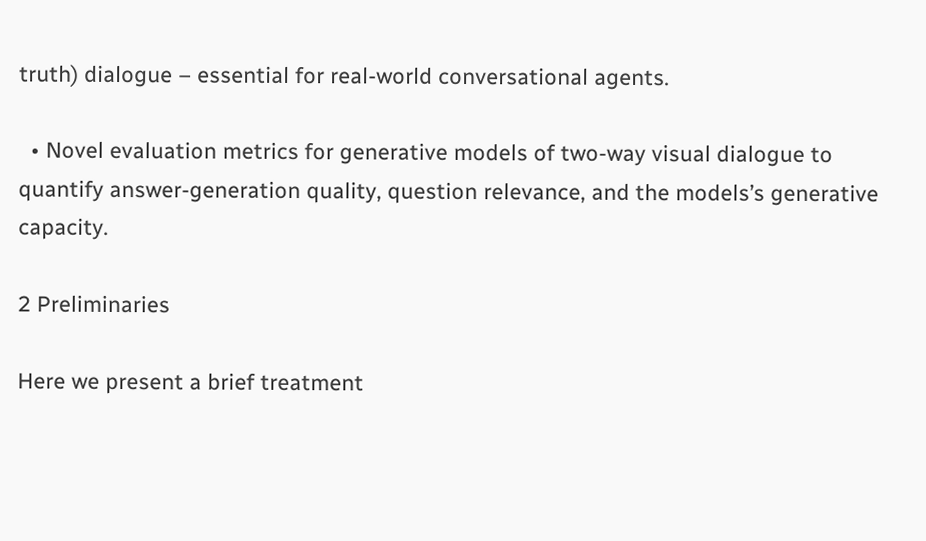truth) dialogue – essential for real-world conversational agents.

  • Novel evaluation metrics for generative models of two-way visual dialogue to quantify answer-generation quality, question relevance, and the models’s generative capacity.

2 Preliminaries

Here we present a brief treatment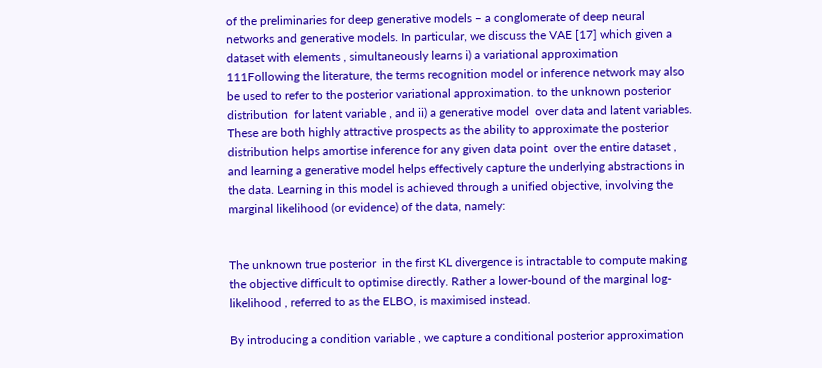of the preliminaries for deep generative models – a conglomerate of deep neural networks and generative models. In particular, we discuss the VAE [17] which given a dataset with elements , simultaneously learns i) a variational approximation 111Following the literature, the terms recognition model or inference network may also be used to refer to the posterior variational approximation. to the unknown posterior distribution  for latent variable , and ii) a generative model  over data and latent variables. These are both highly attractive prospects as the ability to approximate the posterior distribution helps amortise inference for any given data point  over the entire dataset , and learning a generative model helps effectively capture the underlying abstractions in the data. Learning in this model is achieved through a unified objective, involving the marginal likelihood (or evidence) of the data, namely:


The unknown true posterior  in the first KL divergence is intractable to compute making the objective difficult to optimise directly. Rather a lower-bound of the marginal log-likelihood , referred to as the ELBO, is maximised instead.

By introducing a condition variable , we capture a conditional posterior approximation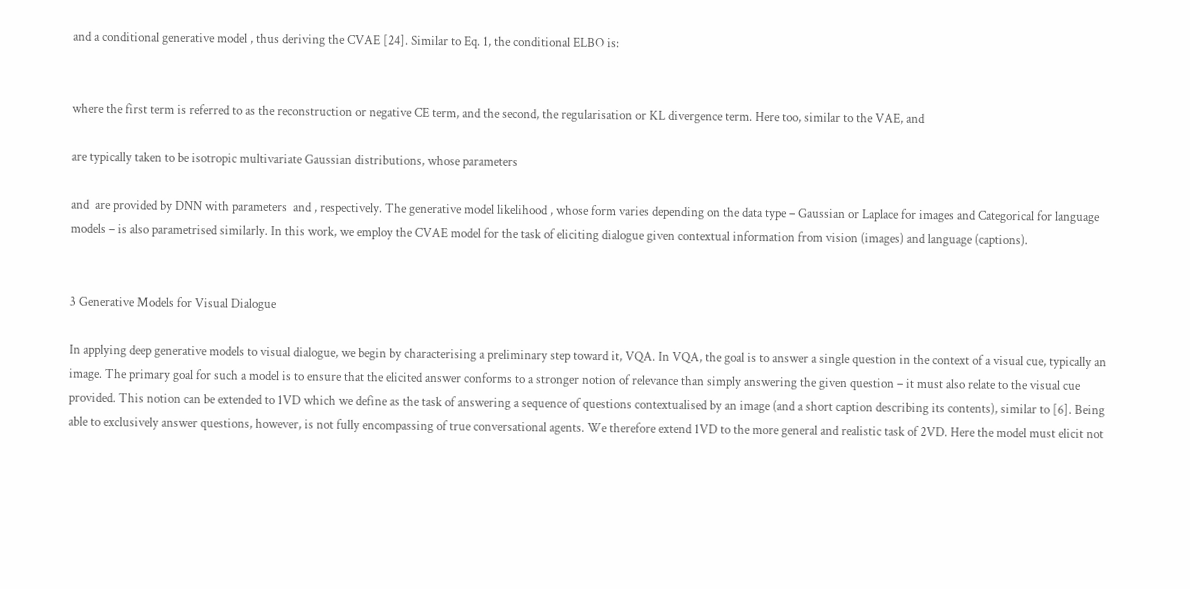and a conditional generative model , thus deriving the CVAE [24]. Similar to Eq. 1, the conditional ELBO is:


where the first term is referred to as the reconstruction or negative CE term, and the second, the regularisation or KL divergence term. Here too, similar to the VAE, and

are typically taken to be isotropic multivariate Gaussian distributions, whose parameters

and  are provided by DNN with parameters  and , respectively. The generative model likelihood , whose form varies depending on the data type – Gaussian or Laplace for images and Categorical for language models – is also parametrised similarly. In this work, we employ the CVAE model for the task of eliciting dialogue given contextual information from vision (images) and language (captions).


3 Generative Models for Visual Dialogue

In applying deep generative models to visual dialogue, we begin by characterising a preliminary step toward it, VQA. In VQA, the goal is to answer a single question in the context of a visual cue, typically an image. The primary goal for such a model is to ensure that the elicited answer conforms to a stronger notion of relevance than simply answering the given question – it must also relate to the visual cue provided. This notion can be extended to 1VD which we define as the task of answering a sequence of questions contextualised by an image (and a short caption describing its contents), similar to [6]. Being able to exclusively answer questions, however, is not fully encompassing of true conversational agents. We therefore extend 1VD to the more general and realistic task of 2VD. Here the model must elicit not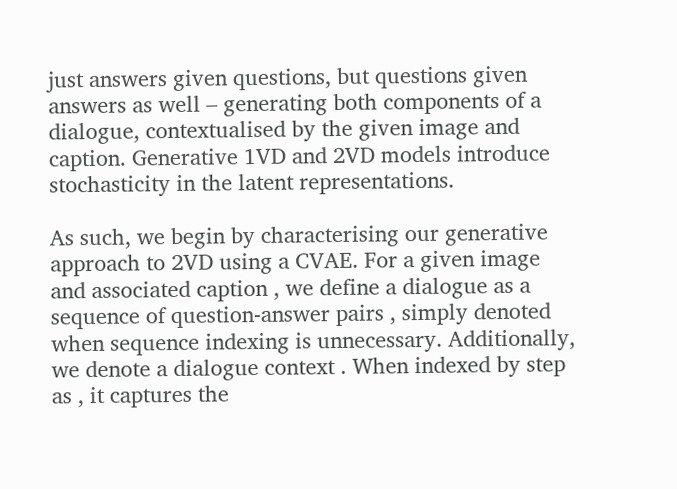just answers given questions, but questions given answers as well – generating both components of a dialogue, contextualised by the given image and caption. Generative 1VD and 2VD models introduce stochasticity in the latent representations.

As such, we begin by characterising our generative approach to 2VD using a CVAE. For a given image  and associated caption , we define a dialogue as a sequence of question-answer pairs , simply denoted  when sequence indexing is unnecessary. Additionally, we denote a dialogue context . When indexed by step as , it captures the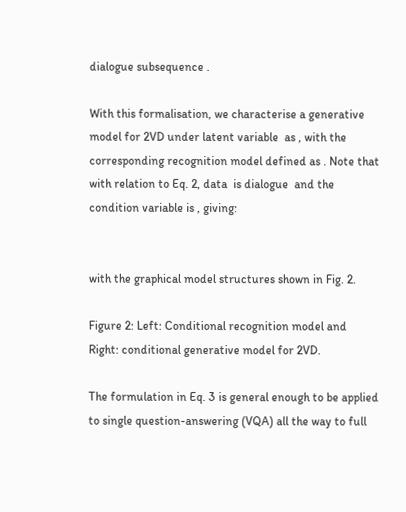dialogue subsequence .

With this formalisation, we characterise a generative model for 2VD under latent variable  as , with the corresponding recognition model defined as . Note that with relation to Eq. 2, data  is dialogue  and the condition variable is , giving:


with the graphical model structures shown in Fig. 2.

Figure 2: Left: Conditional recognition model and Right: conditional generative model for 2VD.

The formulation in Eq. 3 is general enough to be applied to single question-answering (VQA) all the way to full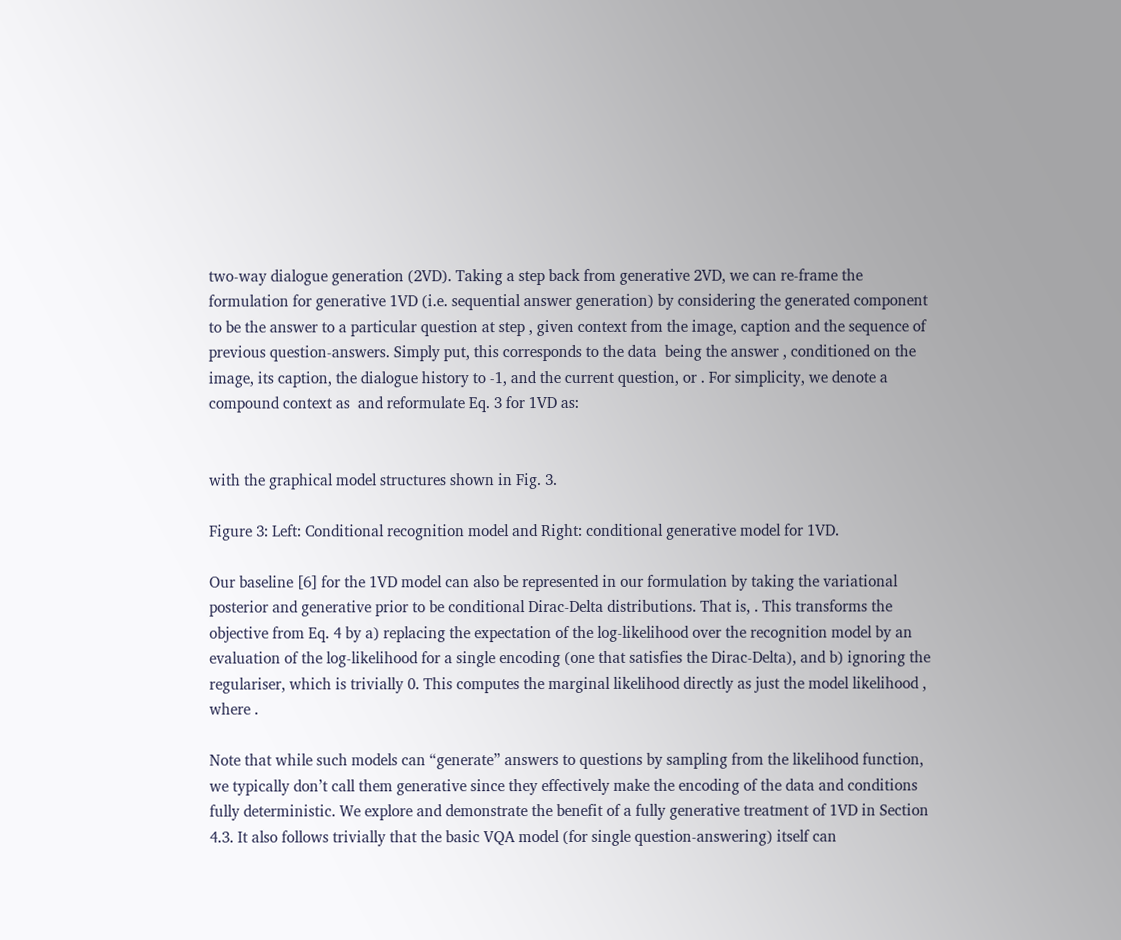two-way dialogue generation (2VD). Taking a step back from generative 2VD, we can re-frame the formulation for generative 1VD (i.e. sequential answer generation) by considering the generated component to be the answer to a particular question at step , given context from the image, caption and the sequence of previous question-answers. Simply put, this corresponds to the data  being the answer , conditioned on the image, its caption, the dialogue history to -1, and the current question, or . For simplicity, we denote a compound context as  and reformulate Eq. 3 for 1VD as:


with the graphical model structures shown in Fig. 3.

Figure 3: Left: Conditional recognition model and Right: conditional generative model for 1VD.

Our baseline [6] for the 1VD model can also be represented in our formulation by taking the variational posterior and generative prior to be conditional Dirac-Delta distributions. That is, . This transforms the objective from Eq. 4 by a) replacing the expectation of the log-likelihood over the recognition model by an evaluation of the log-likelihood for a single encoding (one that satisfies the Dirac-Delta), and b) ignoring the regulariser, which is trivially 0. This computes the marginal likelihood directly as just the model likelihood , where .

Note that while such models can “generate” answers to questions by sampling from the likelihood function, we typically don’t call them generative since they effectively make the encoding of the data and conditions fully deterministic. We explore and demonstrate the benefit of a fully generative treatment of 1VD in Section 4.3. It also follows trivially that the basic VQA model (for single question-answering) itself can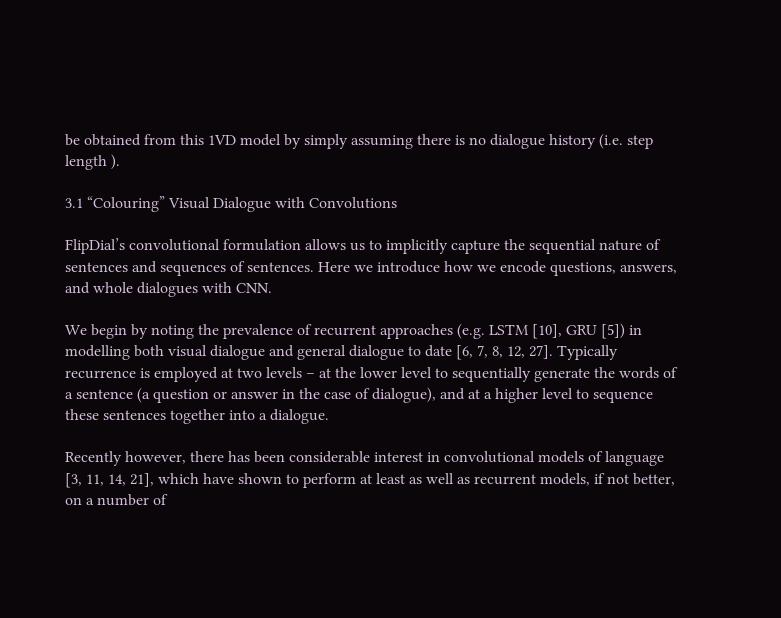be obtained from this 1VD model by simply assuming there is no dialogue history (i.e. step length ).

3.1 “Colouring” Visual Dialogue with Convolutions

FlipDial’s convolutional formulation allows us to implicitly capture the sequential nature of sentences and sequences of sentences. Here we introduce how we encode questions, answers, and whole dialogues with CNN.

We begin by noting the prevalence of recurrent approaches (e.g. LSTM [10], GRU [5]) in modelling both visual dialogue and general dialogue to date [6, 7, 8, 12, 27]. Typically recurrence is employed at two levels – at the lower level to sequentially generate the words of a sentence (a question or answer in the case of dialogue), and at a higher level to sequence these sentences together into a dialogue.

Recently however, there has been considerable interest in convolutional models of language [3, 11, 14, 21], which have shown to perform at least as well as recurrent models, if not better, on a number of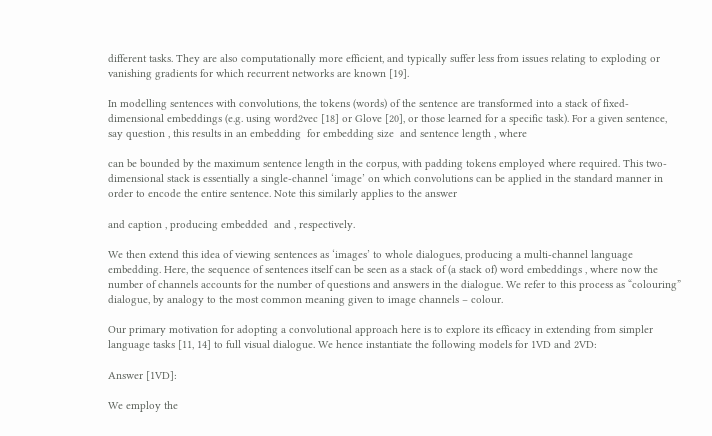different tasks. They are also computationally more efficient, and typically suffer less from issues relating to exploding or vanishing gradients for which recurrent networks are known [19].

In modelling sentences with convolutions, the tokens (words) of the sentence are transformed into a stack of fixed-dimensional embeddings (e.g. using word2vec [18] or Glove [20], or those learned for a specific task). For a given sentence, say question , this results in an embedding  for embedding size  and sentence length , where

can be bounded by the maximum sentence length in the corpus, with padding tokens employed where required. This two-dimensional stack is essentially a single-channel ‘image’ on which convolutions can be applied in the standard manner in order to encode the entire sentence. Note this similarly applies to the answer

and caption , producing embedded  and , respectively.

We then extend this idea of viewing sentences as ‘images’ to whole dialogues, producing a multi-channel language embedding. Here, the sequence of sentences itself can be seen as a stack of (a stack of) word embeddings , where now the number of channels accounts for the number of questions and answers in the dialogue. We refer to this process as “colouring” dialogue, by analogy to the most common meaning given to image channels – colour.

Our primary motivation for adopting a convolutional approach here is to explore its efficacy in extending from simpler language tasks [11, 14] to full visual dialogue. We hence instantiate the following models for 1VD and 2VD:

Answer [1VD]:

We employ the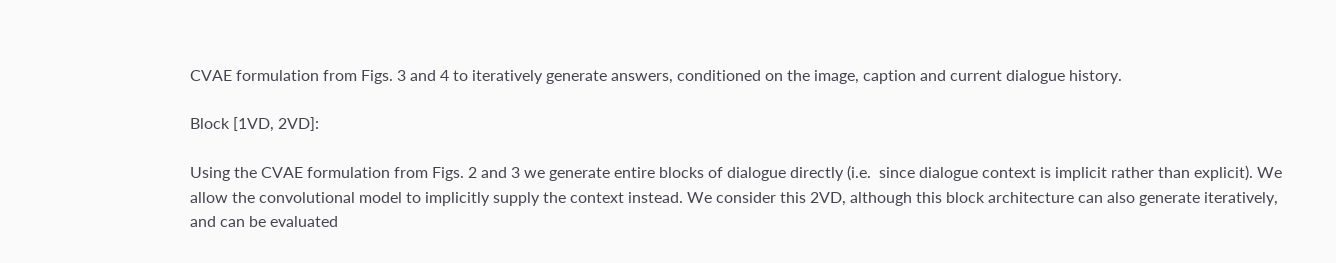CVAE formulation from Figs. 3 and 4 to iteratively generate answers, conditioned on the image, caption and current dialogue history.

Block [1VD, 2VD]:

Using the CVAE formulation from Figs. 2 and 3 we generate entire blocks of dialogue directly (i.e.  since dialogue context is implicit rather than explicit). We allow the convolutional model to implicitly supply the context instead. We consider this 2VD, although this block architecture can also generate iteratively, and can be evaluated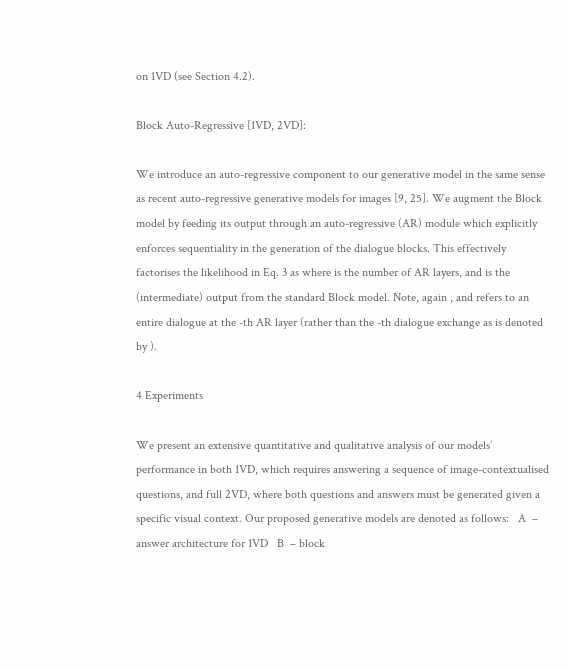on 1VD (see Section 4.2).

Block Auto-Regressive [1VD, 2VD]:

We introduce an auto-regressive component to our generative model in the same sense as recent auto-regressive generative models for images [9, 25]. We augment the Block model by feeding its output through an auto-regressive (AR) module which explicitly enforces sequentiality in the generation of the dialogue blocks. This effectively factorises the likelihood in Eq. 3 as where is the number of AR layers, and is the (intermediate) output from the standard Block model. Note, again , and refers to an entire dialogue at the -th AR layer (rather than the -th dialogue exchange as is denoted by ).

4 Experiments

We present an extensive quantitative and qualitative analysis of our models’ performance in both 1VD, which requires answering a sequence of image-contextualised questions, and full 2VD, where both questions and answers must be generated given a specific visual context. Our proposed generative models are denoted as follows:   A  – answer architecture for 1VD   B  – block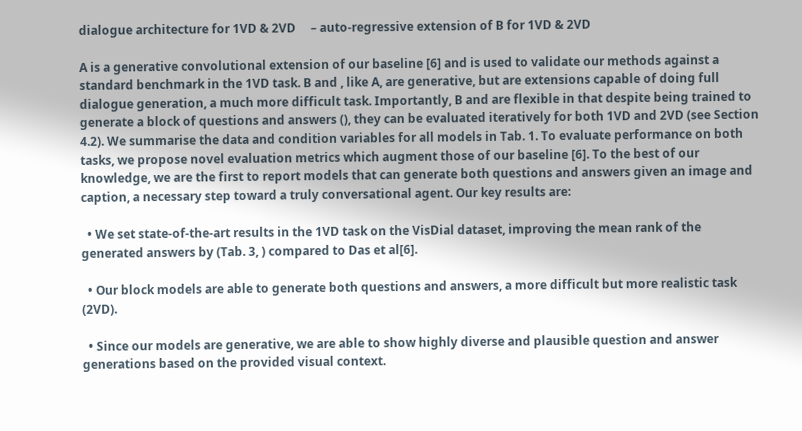dialogue architecture for 1VD & 2VD     – auto-regressive extension of B for 1VD & 2VD

A is a generative convolutional extension of our baseline [6] and is used to validate our methods against a standard benchmark in the 1VD task. B and , like A, are generative, but are extensions capable of doing full dialogue generation, a much more difficult task. Importantly, B and are flexible in that despite being trained to generate a block of questions and answers (), they can be evaluated iteratively for both 1VD and 2VD (see Section 4.2). We summarise the data and condition variables for all models in Tab. 1. To evaluate performance on both tasks, we propose novel evaluation metrics which augment those of our baseline [6]. To the best of our knowledge, we are the first to report models that can generate both questions and answers given an image and caption, a necessary step toward a truly conversational agent. Our key results are:

  • We set state-of-the-art results in the 1VD task on the VisDial dataset, improving the mean rank of the generated answers by (Tab. 3, ) compared to Das et al[6].

  • Our block models are able to generate both questions and answers, a more difficult but more realistic task (2VD).

  • Since our models are generative, we are able to show highly diverse and plausible question and answer generations based on the provided visual context.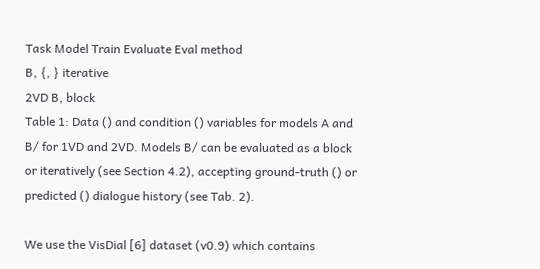Task Model Train Evaluate Eval method
B, {, } iterative
2VD B, block
Table 1: Data () and condition () variables for models A and B/ for 1VD and 2VD. Models B/ can be evaluated as a block or iteratively (see Section 4.2), accepting ground-truth () or predicted () dialogue history (see Tab. 2).

We use the VisDial [6] dataset (v0.9) which contains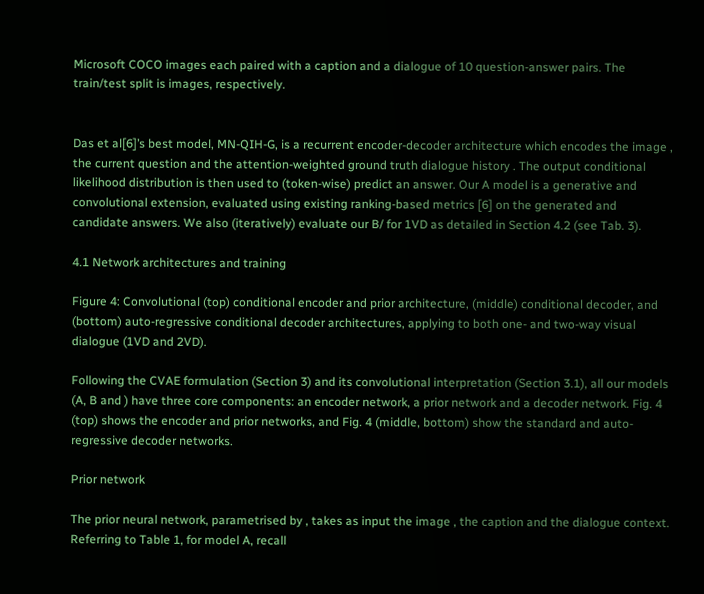Microsoft COCO images each paired with a caption and a dialogue of 10 question-answer pairs. The train/test split is images, respectively.


Das et al[6]’s best model, MN-QIH-G, is a recurrent encoder-decoder architecture which encodes the image , the current question and the attention-weighted ground truth dialogue history . The output conditional likelihood distribution is then used to (token-wise) predict an answer. Our A model is a generative and convolutional extension, evaluated using existing ranking-based metrics [6] on the generated and candidate answers. We also (iteratively) evaluate our B/ for 1VD as detailed in Section 4.2 (see Tab. 3).

4.1 Network architectures and training

Figure 4: Convolutional (top) conditional encoder and prior architecture, (middle) conditional decoder, and (bottom) auto-regressive conditional decoder architectures, applying to both one- and two-way visual dialogue (1VD and 2VD).

Following the CVAE formulation (Section 3) and its convolutional interpretation (Section 3.1), all our models (A, B and ) have three core components: an encoder network, a prior network and a decoder network. Fig. 4 (top) shows the encoder and prior networks, and Fig. 4 (middle, bottom) show the standard and auto-regressive decoder networks.

Prior network

The prior neural network, parametrised by , takes as input the image , the caption and the dialogue context. Referring to Table 1, for model A, recall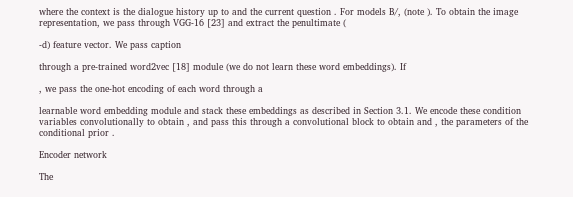where the context is the dialogue history up to and the current question . For models B/, (note ). To obtain the image representation, we pass through VGG-16 [23] and extract the penultimate (

-d) feature vector. We pass caption

through a pre-trained word2vec [18] module (we do not learn these word embeddings). If

, we pass the one-hot encoding of each word through a

learnable word embedding module and stack these embeddings as described in Section 3.1. We encode these condition variables convolutionally to obtain , and pass this through a convolutional block to obtain and , the parameters of the conditional prior .

Encoder network

The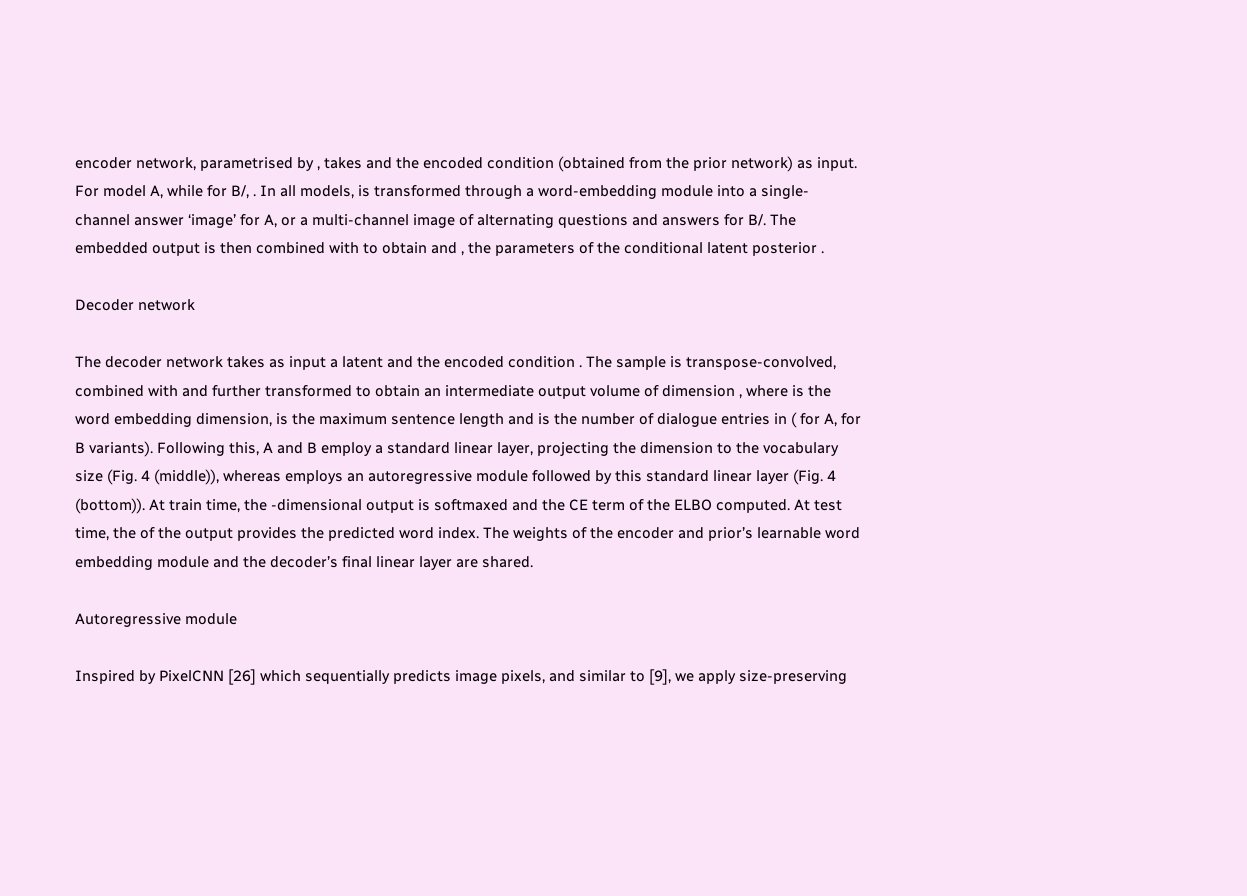encoder network, parametrised by , takes and the encoded condition (obtained from the prior network) as input. For model A, while for B/, . In all models, is transformed through a word-embedding module into a single-channel answer ‘image’ for A, or a multi-channel image of alternating questions and answers for B/. The embedded output is then combined with to obtain and , the parameters of the conditional latent posterior .

Decoder network

The decoder network takes as input a latent and the encoded condition . The sample is transpose-convolved, combined with and further transformed to obtain an intermediate output volume of dimension , where is the word embedding dimension, is the maximum sentence length and is the number of dialogue entries in ( for A, for B variants). Following this, A and B employ a standard linear layer, projecting the dimension to the vocabulary size (Fig. 4 (middle)), whereas employs an autoregressive module followed by this standard linear layer (Fig. 4 (bottom)). At train time, the -dimensional output is softmaxed and the CE term of the ELBO computed. At test time, the of the output provides the predicted word index. The weights of the encoder and prior’s learnable word embedding module and the decoder’s final linear layer are shared.

Autoregressive module

Inspired by PixelCNN [26] which sequentially predicts image pixels, and similar to [9], we apply size-preserving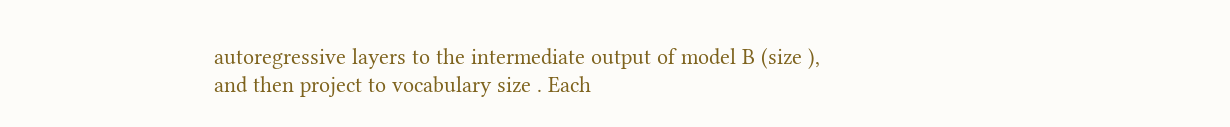autoregressive layers to the intermediate output of model B (size ), and then project to vocabulary size . Each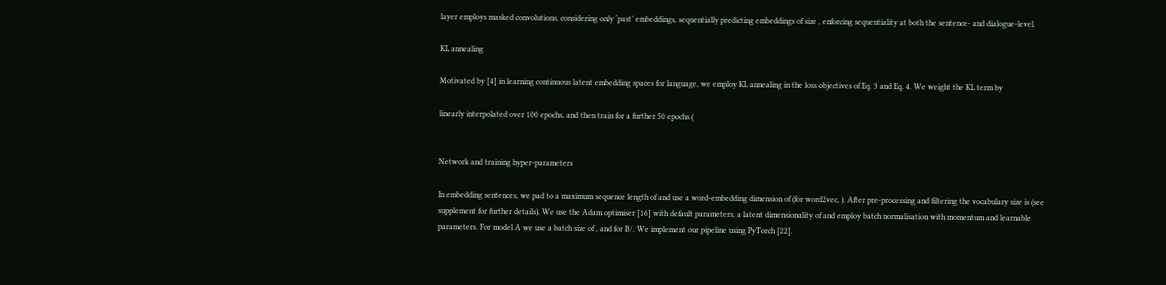layer employs masked convolutions, considering only ‘past’ embeddings, sequentially predicting embeddings of size , enforcing sequentiality at both the sentence- and dialogue-level.

KL annealing

Motivated by [4] in learning continuous latent embedding spaces for language, we employ KL annealing in the loss objectives of Eq. 3 and Eq. 4. We weight the KL term by

linearly interpolated over 100 epochs, and then train for a further 50 epochs (


Network and training hyper-parameters

In embedding sentences, we pad to a maximum sequence length of and use a word-embedding dimension of (for word2vec, ). After pre-processing and filtering the vocabulary size is (see supplement for further details). We use the Adam optimiser [16] with default parameters, a latent dimensionality of and employ batch normalisation with momentum and learnable parameters. For model A we use a batch size of , and for B/. We implement our pipeline using PyTorch [22].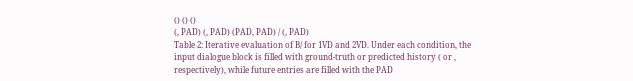() () ()
(, PAD) (, PAD) (PAD, PAD) / (, PAD)
Table 2: Iterative evaluation of B/ for 1VD and 2VD. Under each condition, the input dialogue block is filled with ground-truth or predicted history ( or , respectively), while future entries are filled with the PAD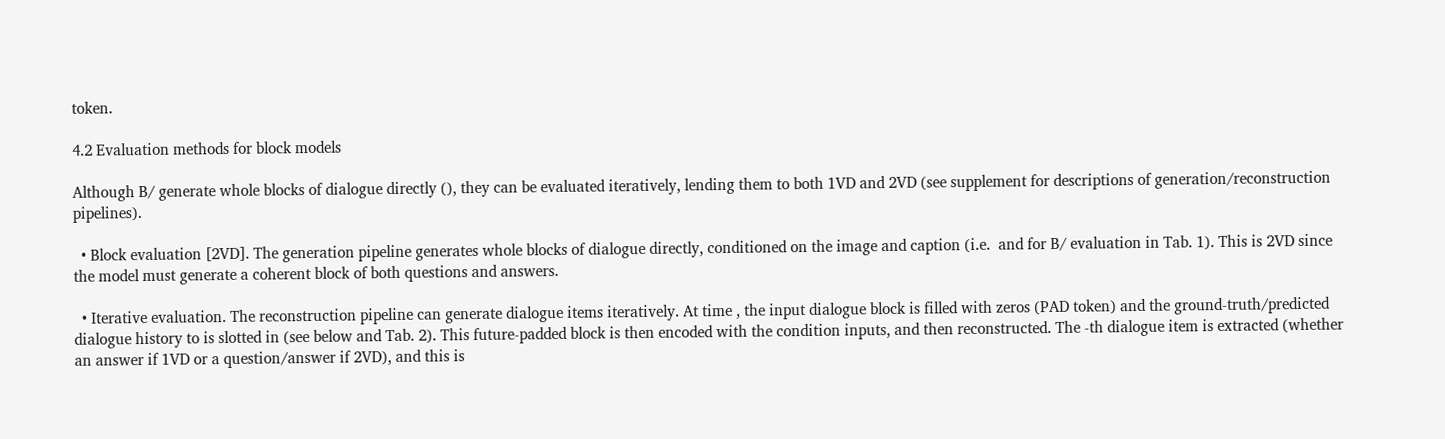token.

4.2 Evaluation methods for block models

Although B/ generate whole blocks of dialogue directly (), they can be evaluated iteratively, lending them to both 1VD and 2VD (see supplement for descriptions of generation/reconstruction pipelines).

  • Block evaluation [2VD]. The generation pipeline generates whole blocks of dialogue directly, conditioned on the image and caption (i.e.  and for B/ evaluation in Tab. 1). This is 2VD since the model must generate a coherent block of both questions and answers.

  • Iterative evaluation. The reconstruction pipeline can generate dialogue items iteratively. At time , the input dialogue block is filled with zeros (PAD token) and the ground-truth/predicted dialogue history to is slotted in (see below and Tab. 2). This future-padded block is then encoded with the condition inputs, and then reconstructed. The -th dialogue item is extracted (whether an answer if 1VD or a question/answer if 2VD), and this is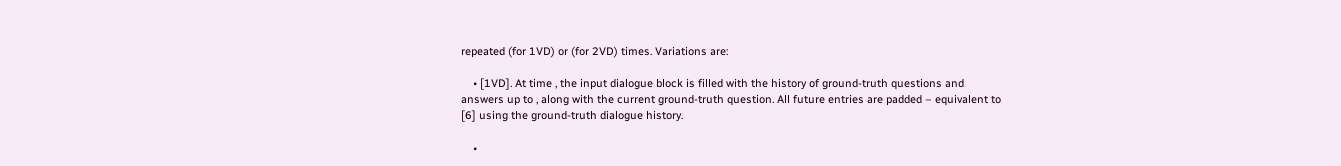repeated (for 1VD) or (for 2VD) times. Variations are:

    • [1VD]. At time , the input dialogue block is filled with the history of ground-truth questions and answers up to , along with the current ground-truth question. All future entries are padded – equivalent to [6] using the ground-truth dialogue history.

    •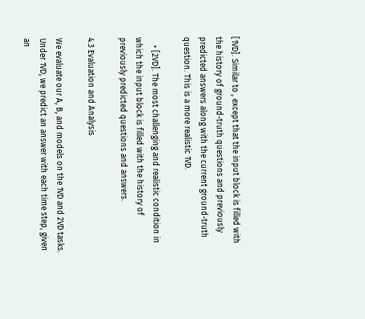[1VD]. Similar to , except that the input block is filled with the history of ground-truth questions and previously predicted answers along with the current ground-truth question. This is a more realistic 1VD.

    • [2VD]. The most challenging and realistic condition in which the input block is filled with the history of previously predicted questions and answers.

4.3 Evaluation and Analysis

We evaluate our A, B, and models on the 1VD and 2VD tasks. Under 1VD, we predict an answer with each time step, given an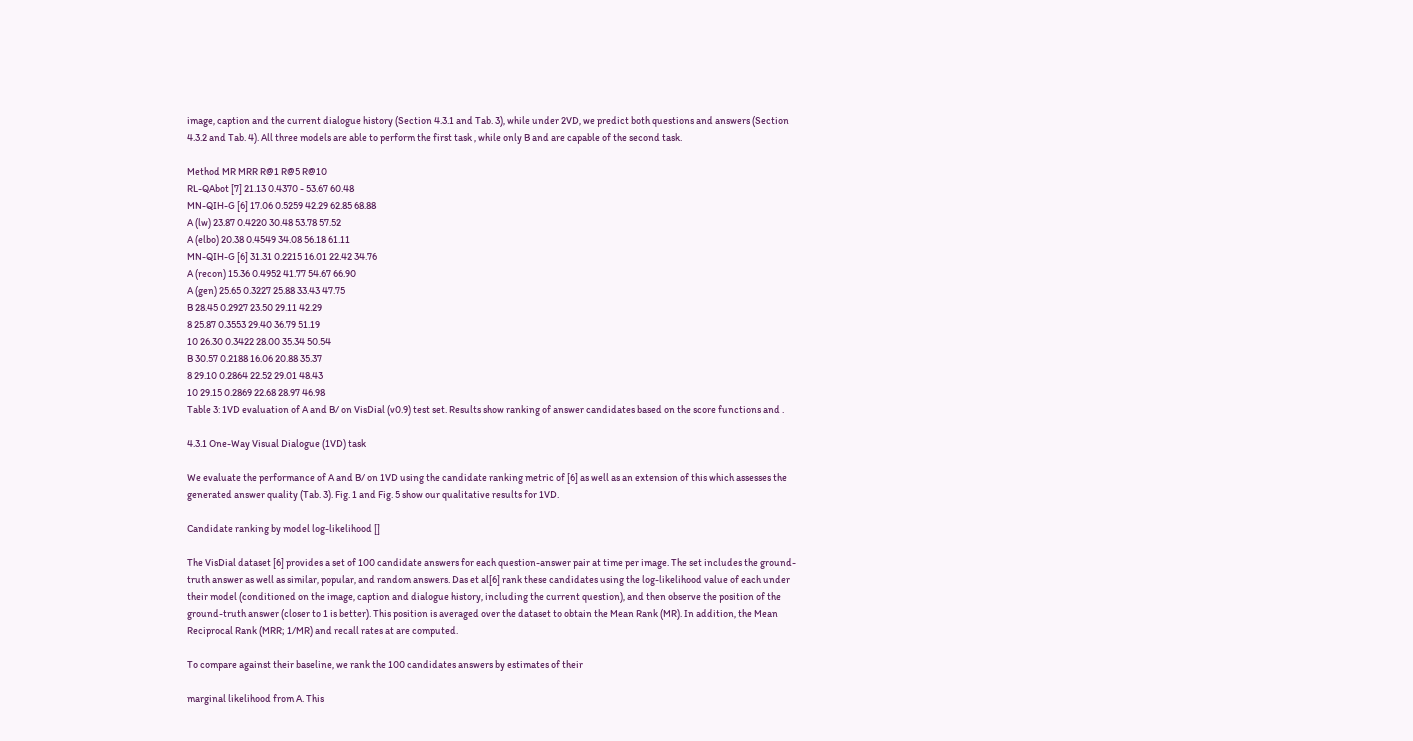image, caption and the current dialogue history (Section 4.3.1 and Tab. 3), while under 2VD, we predict both questions and answers (Section 4.3.2 and Tab. 4). All three models are able to perform the first task , while only B and are capable of the second task.

Method MR MRR R@1 R@5 R@10
RL-QAbot [7] 21.13 0.4370 - 53.67 60.48
MN-QIH-G [6] 17.06 0.5259 42.29 62.85 68.88
A (lw) 23.87 0.4220 30.48 53.78 57.52
A (elbo) 20.38 0.4549 34.08 56.18 61.11
MN-QIH-G [6] 31.31 0.2215 16.01 22.42 34.76
A (recon) 15.36 0.4952 41.77 54.67 66.90
A (gen) 25.65 0.3227 25.88 33.43 47.75
B 28.45 0.2927 23.50 29.11 42.29
8 25.87 0.3553 29.40 36.79 51.19
10 26.30 0.3422 28.00 35.34 50.54
B 30.57 0.2188 16.06 20.88 35.37
8 29.10 0.2864 22.52 29.01 48.43
10 29.15 0.2869 22.68 28.97 46.98
Table 3: 1VD evaluation of A and B/ on VisDial (v0.9) test set. Results show ranking of answer candidates based on the score functions and .

4.3.1 One-Way Visual Dialogue (1VD) task

We evaluate the performance of A and B/ on 1VD using the candidate ranking metric of [6] as well as an extension of this which assesses the generated answer quality (Tab. 3). Fig. 1 and Fig. 5 show our qualitative results for 1VD.

Candidate ranking by model log-likelihood []

The VisDial dataset [6] provides a set of 100 candidate answers for each question-answer pair at time per image. The set includes the ground-truth answer as well as similar, popular, and random answers. Das et al[6] rank these candidates using the log-likelihood value of each under their model (conditioned on the image, caption and dialogue history, including the current question), and then observe the position of the ground-truth answer (closer to 1 is better). This position is averaged over the dataset to obtain the Mean Rank (MR). In addition, the Mean Reciprocal Rank (MRR; 1/MR) and recall rates at are computed.

To compare against their baseline, we rank the 100 candidates answers by estimates of their

marginal likelihood from A. This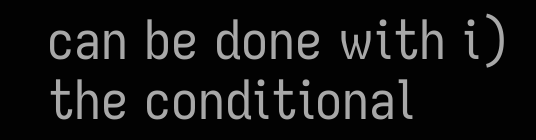can be done with i) the conditional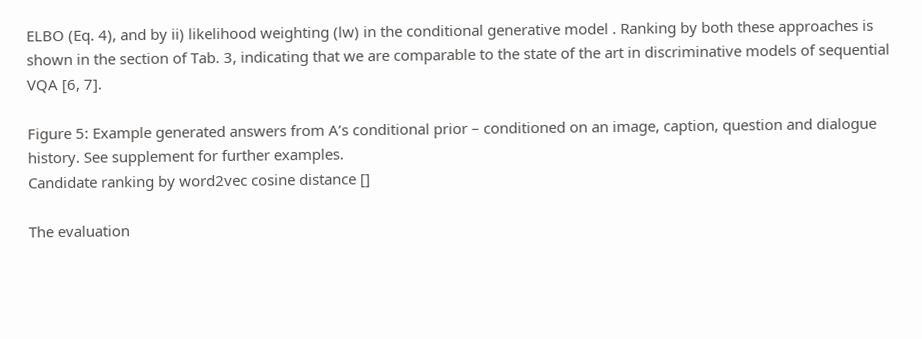ELBO (Eq. 4), and by ii) likelihood weighting (lw) in the conditional generative model . Ranking by both these approaches is shown in the section of Tab. 3, indicating that we are comparable to the state of the art in discriminative models of sequential VQA [6, 7].

Figure 5: Example generated answers from A’s conditional prior – conditioned on an image, caption, question and dialogue history. See supplement for further examples.
Candidate ranking by word2vec cosine distance []

The evaluation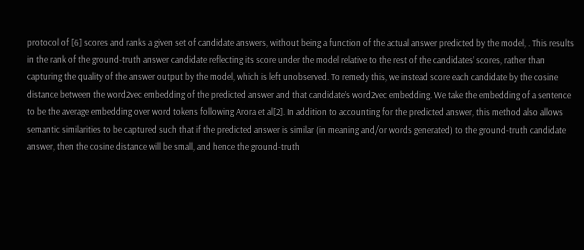protocol of [6] scores and ranks a given set of candidate answers, without being a function of the actual answer predicted by the model, . This results in the rank of the ground-truth answer candidate reflecting its score under the model relative to the rest of the candidates’ scores, rather than capturing the quality of the answer output by the model, which is left unobserved. To remedy this, we instead score each candidate by the cosine distance between the word2vec embedding of the predicted answer and that candidate’s word2vec embedding. We take the embedding of a sentence to be the average embedding over word tokens following Arora et al[2]. In addition to accounting for the predicted answer, this method also allows semantic similarities to be captured such that if the predicted answer is similar (in meaning and/or words generated) to the ground-truth candidate answer, then the cosine distance will be small, and hence the ground-truth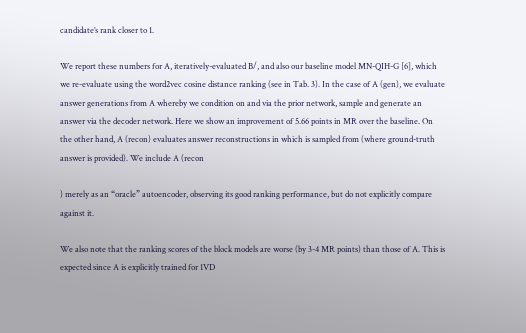candidate’s rank closer to 1.

We report these numbers for A, iteratively-evaluated B/, and also our baseline model MN-QIH-G [6], which we re-evaluate using the word2vec cosine distance ranking (see in Tab. 3). In the case of A (gen), we evaluate answer generations from A whereby we condition on and via the prior network, sample and generate an answer via the decoder network. Here we show an improvement of 5.66 points in MR over the baseline. On the other hand, A (recon) evaluates answer reconstructions in which is sampled from (where ground-truth answer is provided). We include A (recon

) merely as an “oracle” autoencoder, observing its good ranking performance, but do not explicitly compare against it.

We also note that the ranking scores of the block models are worse (by 3-4 MR points) than those of A. This is expected since A is explicitly trained for 1VD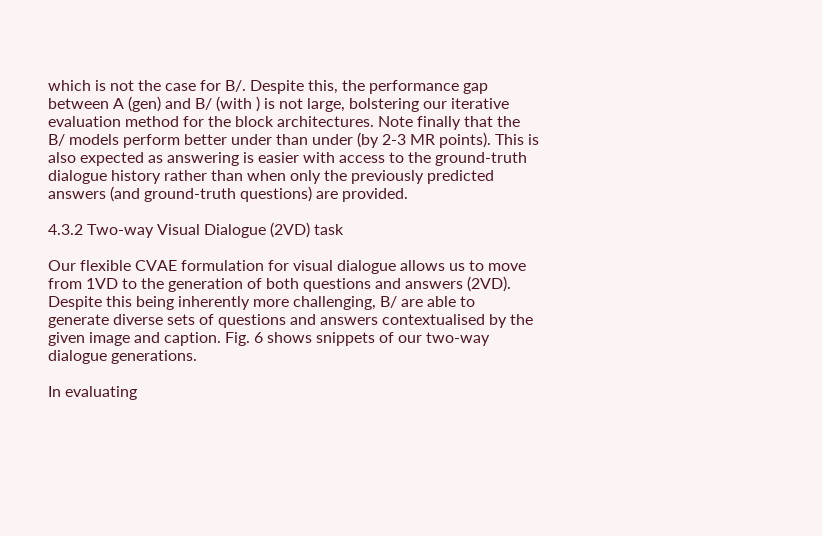which is not the case for B/. Despite this, the performance gap between A (gen) and B/ (with ) is not large, bolstering our iterative evaluation method for the block architectures. Note finally that the B/ models perform better under than under (by 2-3 MR points). This is also expected as answering is easier with access to the ground-truth dialogue history rather than when only the previously predicted answers (and ground-truth questions) are provided.

4.3.2 Two-way Visual Dialogue (2VD) task

Our flexible CVAE formulation for visual dialogue allows us to move from 1VD to the generation of both questions and answers (2VD). Despite this being inherently more challenging, B/ are able to generate diverse sets of questions and answers contextualised by the given image and caption. Fig. 6 shows snippets of our two-way dialogue generations.

In evaluating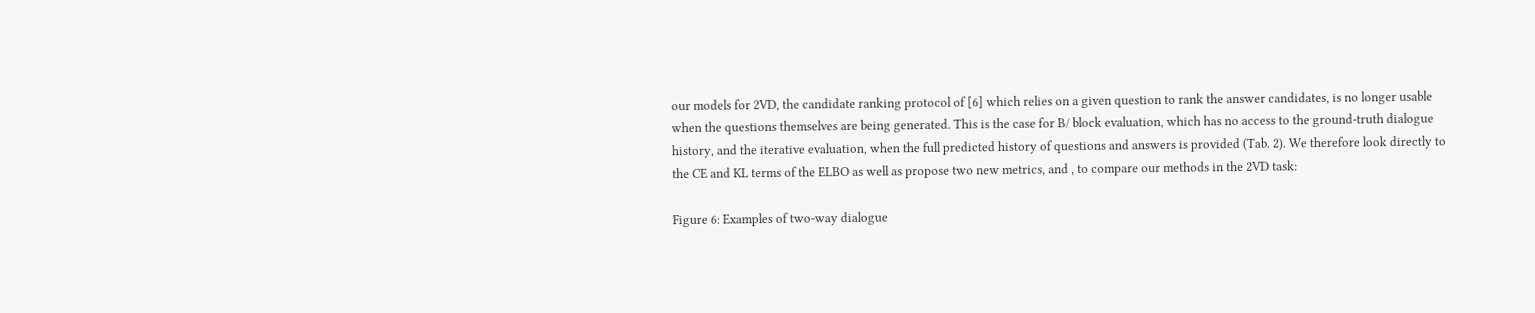our models for 2VD, the candidate ranking protocol of [6] which relies on a given question to rank the answer candidates, is no longer usable when the questions themselves are being generated. This is the case for B/ block evaluation, which has no access to the ground-truth dialogue history, and the iterative evaluation, when the full predicted history of questions and answers is provided (Tab. 2). We therefore look directly to the CE and KL terms of the ELBO as well as propose two new metrics, and , to compare our methods in the 2VD task:

Figure 6: Examples of two-way dialogue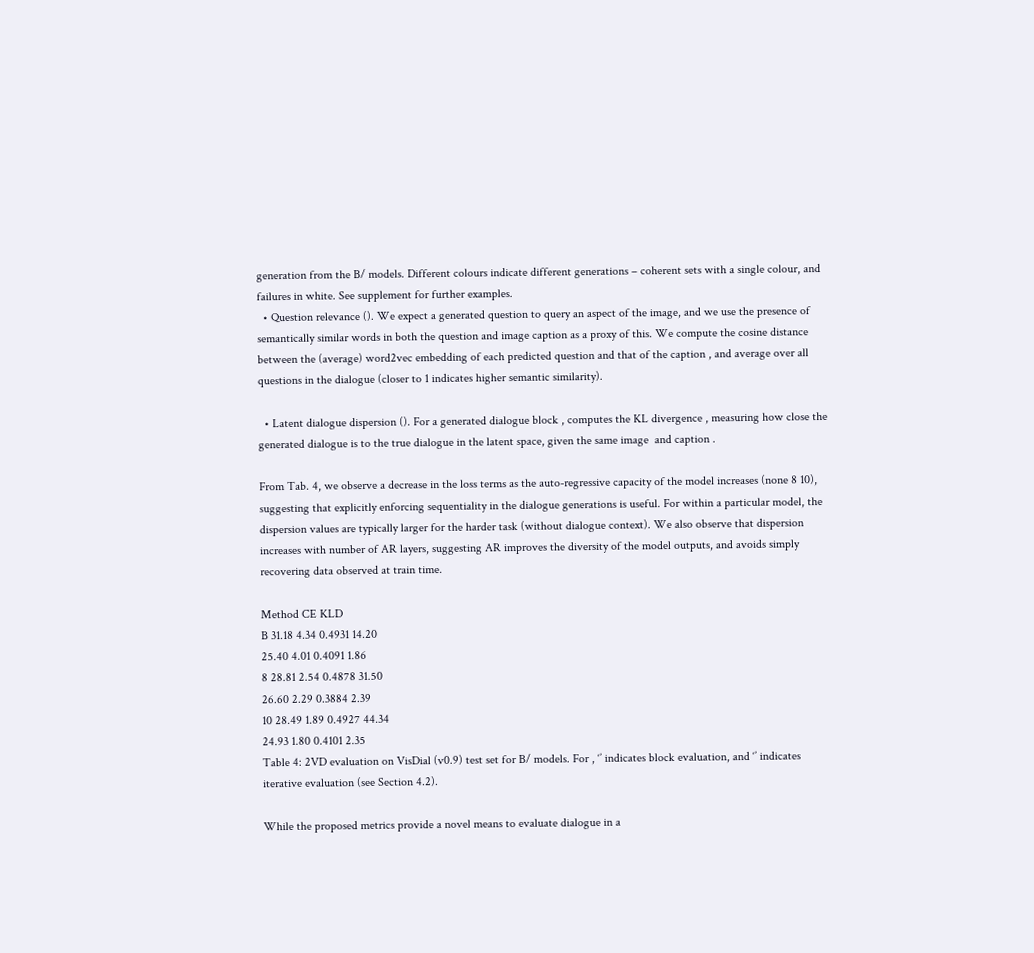generation from the B/ models. Different colours indicate different generations – coherent sets with a single colour, and failures in white. See supplement for further examples.
  • Question relevance (). We expect a generated question to query an aspect of the image, and we use the presence of semantically similar words in both the question and image caption as a proxy of this. We compute the cosine distance between the (average) word2vec embedding of each predicted question and that of the caption , and average over all questions in the dialogue (closer to 1 indicates higher semantic similarity).

  • Latent dialogue dispersion (). For a generated dialogue block , computes the KL divergence , measuring how close the generated dialogue is to the true dialogue in the latent space, given the same image  and caption .

From Tab. 4, we observe a decrease in the loss terms as the auto-regressive capacity of the model increases (none 8 10), suggesting that explicitly enforcing sequentiality in the dialogue generations is useful. For within a particular model, the dispersion values are typically larger for the harder task (without dialogue context). We also observe that dispersion increases with number of AR layers, suggesting AR improves the diversity of the model outputs, and avoids simply recovering data observed at train time.

Method CE KLD
B 31.18 4.34 0.4931 14.20
25.40 4.01 0.4091 1.86
8 28.81 2.54 0.4878 31.50
26.60 2.29 0.3884 2.39
10 28.49 1.89 0.4927 44.34
24.93 1.80 0.4101 2.35
Table 4: 2VD evaluation on VisDial (v0.9) test set for B/ models. For , ‘’ indicates block evaluation, and ‘’ indicates iterative evaluation (see Section 4.2).

While the proposed metrics provide a novel means to evaluate dialogue in a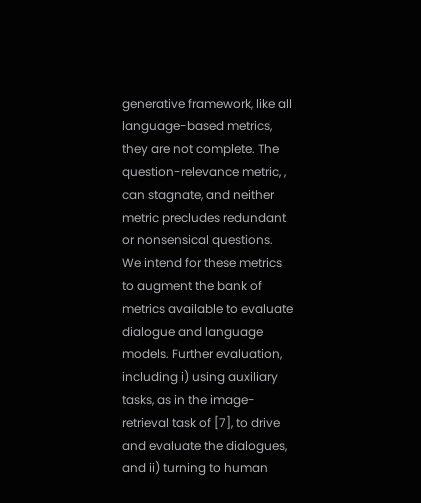generative framework, like all language-based metrics, they are not complete. The question-relevance metric, , can stagnate, and neither metric precludes redundant or nonsensical questions. We intend for these metrics to augment the bank of metrics available to evaluate dialogue and language models. Further evaluation, including i) using auxiliary tasks, as in the image-retrieval task of [7], to drive and evaluate the dialogues, and ii) turning to human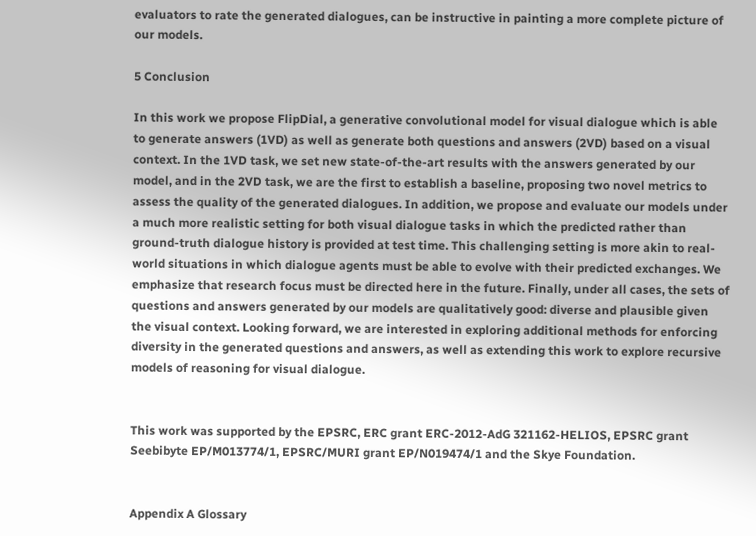evaluators to rate the generated dialogues, can be instructive in painting a more complete picture of our models.

5 Conclusion

In this work we propose FlipDial, a generative convolutional model for visual dialogue which is able to generate answers (1VD) as well as generate both questions and answers (2VD) based on a visual context. In the 1VD task, we set new state-of-the-art results with the answers generated by our model, and in the 2VD task, we are the first to establish a baseline, proposing two novel metrics to assess the quality of the generated dialogues. In addition, we propose and evaluate our models under a much more realistic setting for both visual dialogue tasks in which the predicted rather than ground-truth dialogue history is provided at test time. This challenging setting is more akin to real-world situations in which dialogue agents must be able to evolve with their predicted exchanges. We emphasize that research focus must be directed here in the future. Finally, under all cases, the sets of questions and answers generated by our models are qualitatively good: diverse and plausible given the visual context. Looking forward, we are interested in exploring additional methods for enforcing diversity in the generated questions and answers, as well as extending this work to explore recursive models of reasoning for visual dialogue.


This work was supported by the EPSRC, ERC grant ERC-2012-AdG 321162-HELIOS, EPSRC grant Seebibyte EP/M013774/1, EPSRC/MURI grant EP/N019474/1 and the Skye Foundation.


Appendix A Glossary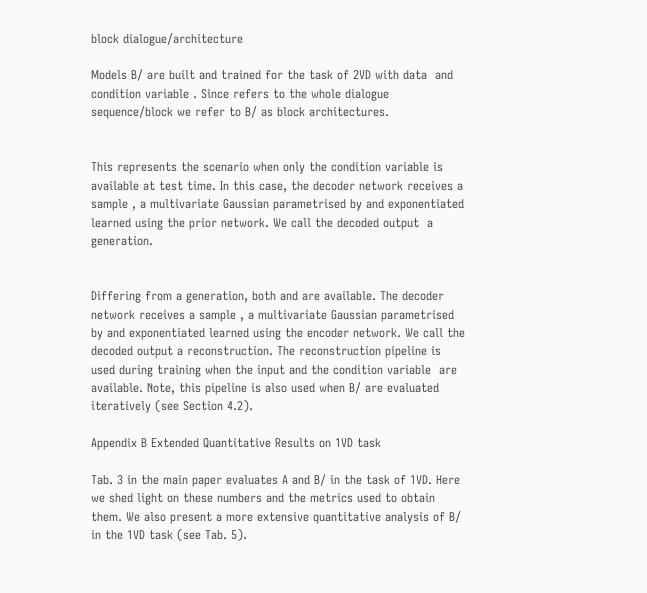block dialogue/architecture

Models B/ are built and trained for the task of 2VD with data  and condition variable . Since refers to the whole dialogue sequence/block we refer to B/ as block architectures.


This represents the scenario when only the condition variable is available at test time. In this case, the decoder network receives a sample , a multivariate Gaussian parametrised by and exponentiated learned using the prior network. We call the decoded output  a generation.


Differing from a generation, both and are available. The decoder network receives a sample , a multivariate Gaussian parametrised by and exponentiated learned using the encoder network. We call the decoded output a reconstruction. The reconstruction pipeline is used during training when the input and the condition variable  are available. Note, this pipeline is also used when B/ are evaluated iteratively (see Section 4.2).

Appendix B Extended Quantitative Results on 1VD task

Tab. 3 in the main paper evaluates A and B/ in the task of 1VD. Here we shed light on these numbers and the metrics used to obtain them. We also present a more extensive quantitative analysis of B/ in the 1VD task (see Tab. 5).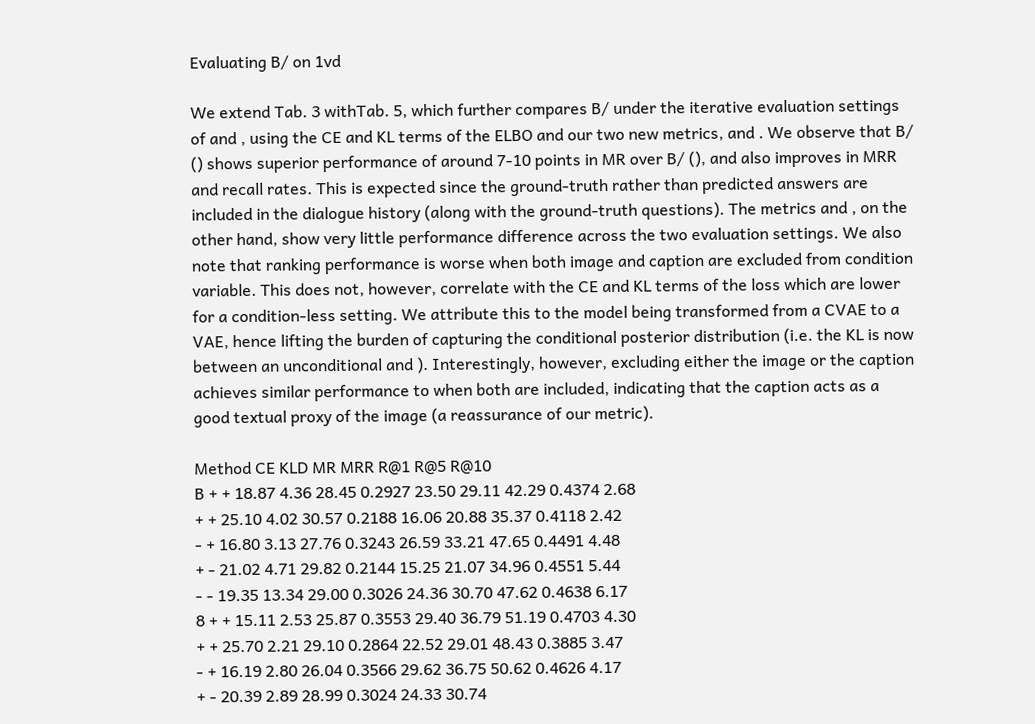Evaluating B/ on 1vd

We extend Tab. 3 withTab. 5, which further compares B/ under the iterative evaluation settings of and , using the CE and KL terms of the ELBO and our two new metrics, and . We observe that B/ () shows superior performance of around 7-10 points in MR over B/ (), and also improves in MRR and recall rates. This is expected since the ground-truth rather than predicted answers are included in the dialogue history (along with the ground-truth questions). The metrics and , on the other hand, show very little performance difference across the two evaluation settings. We also note that ranking performance is worse when both image and caption are excluded from condition variable. This does not, however, correlate with the CE and KL terms of the loss which are lower for a condition-less setting. We attribute this to the model being transformed from a CVAE to a VAE, hence lifting the burden of capturing the conditional posterior distribution (i.e. the KL is now between an unconditional and ). Interestingly, however, excluding either the image or the caption achieves similar performance to when both are included, indicating that the caption acts as a good textual proxy of the image (a reassurance of our metric).

Method CE KLD MR MRR R@1 R@5 R@10
B + + 18.87 4.36 28.45 0.2927 23.50 29.11 42.29 0.4374 2.68
+ + 25.10 4.02 30.57 0.2188 16.06 20.88 35.37 0.4118 2.42
- + 16.80 3.13 27.76 0.3243 26.59 33.21 47.65 0.4491 4.48
+ - 21.02 4.71 29.82 0.2144 15.25 21.07 34.96 0.4551 5.44
- - 19.35 13.34 29.00 0.3026 24.36 30.70 47.62 0.4638 6.17
8 + + 15.11 2.53 25.87 0.3553 29.40 36.79 51.19 0.4703 4.30
+ + 25.70 2.21 29.10 0.2864 22.52 29.01 48.43 0.3885 3.47
- + 16.19 2.80 26.04 0.3566 29.62 36.75 50.62 0.4626 4.17
+ - 20.39 2.89 28.99 0.3024 24.33 30.74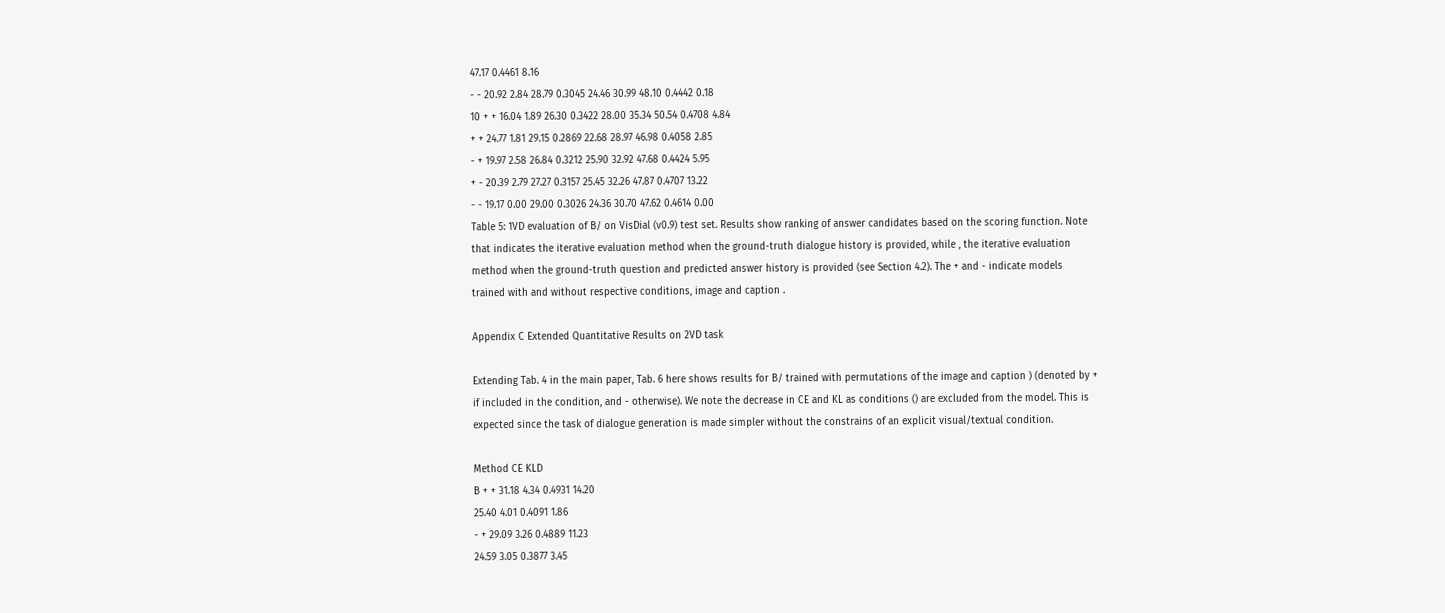47.17 0.4461 8.16
- - 20.92 2.84 28.79 0.3045 24.46 30.99 48.10 0.4442 0.18
10 + + 16.04 1.89 26.30 0.3422 28.00 35.34 50.54 0.4708 4.84
+ + 24.77 1.81 29.15 0.2869 22.68 28.97 46.98 0.4058 2.85
- + 19.97 2.58 26.84 0.3212 25.90 32.92 47.68 0.4424 5.95
+ - 20.39 2.79 27.27 0.3157 25.45 32.26 47.87 0.4707 13.22
- - 19.17 0.00 29.00 0.3026 24.36 30.70 47.62 0.4614 0.00
Table 5: 1VD evaluation of B/ on VisDial (v0.9) test set. Results show ranking of answer candidates based on the scoring function. Note that indicates the iterative evaluation method when the ground-truth dialogue history is provided, while , the iterative evaluation method when the ground-truth question and predicted answer history is provided (see Section 4.2). The + and - indicate models trained with and without respective conditions, image and caption .

Appendix C Extended Quantitative Results on 2VD task

Extending Tab. 4 in the main paper, Tab. 6 here shows results for B/ trained with permutations of the image and caption ) (denoted by + if included in the condition, and - otherwise). We note the decrease in CE and KL as conditions () are excluded from the model. This is expected since the task of dialogue generation is made simpler without the constrains of an explicit visual/textual condition.

Method CE KLD
B + + 31.18 4.34 0.4931 14.20
25.40 4.01 0.4091 1.86
- + 29.09 3.26 0.4889 11.23
24.59 3.05 0.3877 3.45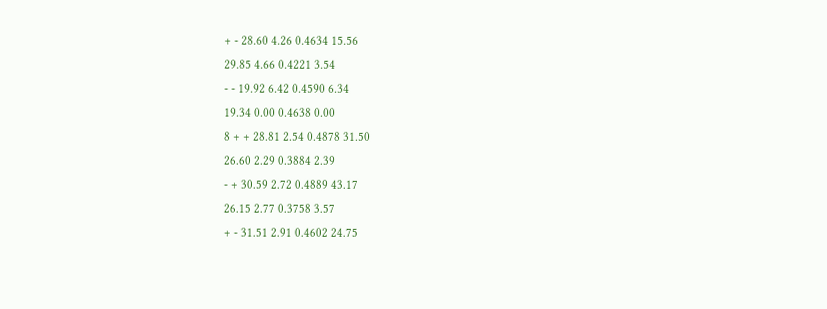+ - 28.60 4.26 0.4634 15.56
29.85 4.66 0.4221 3.54
- - 19.92 6.42 0.4590 6.34
19.34 0.00 0.4638 0.00
8 + + 28.81 2.54 0.4878 31.50
26.60 2.29 0.3884 2.39
- + 30.59 2.72 0.4889 43.17
26.15 2.77 0.3758 3.57
+ - 31.51 2.91 0.4602 24.75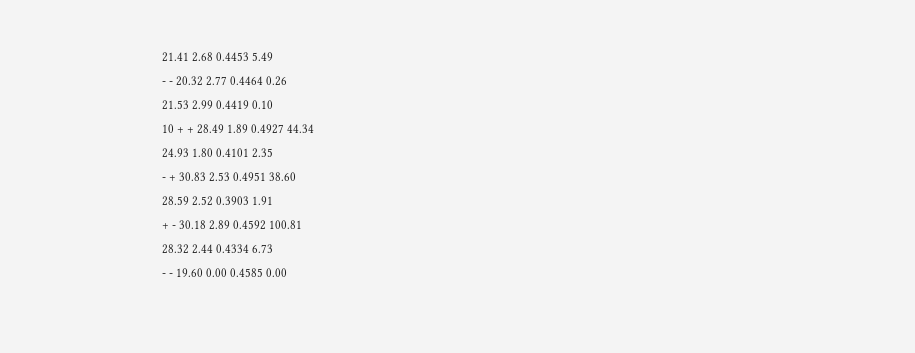21.41 2.68 0.4453 5.49
- - 20.32 2.77 0.4464 0.26
21.53 2.99 0.4419 0.10
10 + + 28.49 1.89 0.4927 44.34
24.93 1.80 0.4101 2.35
- + 30.83 2.53 0.4951 38.60
28.59 2.52 0.3903 1.91
+ - 30.18 2.89 0.4592 100.81
28.32 2.44 0.4334 6.73
- - 19.60 0.00 0.4585 0.00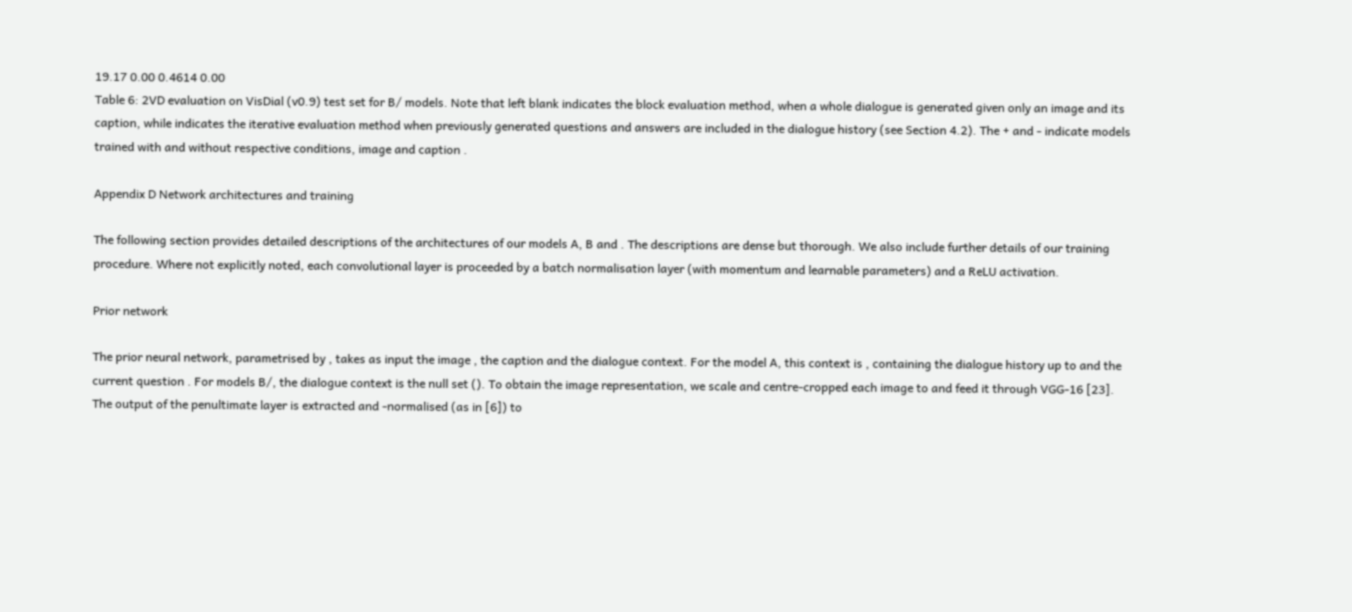19.17 0.00 0.4614 0.00
Table 6: 2VD evaluation on VisDial (v0.9) test set for B/ models. Note that left blank indicates the block evaluation method, when a whole dialogue is generated given only an image and its caption, while indicates the iterative evaluation method when previously generated questions and answers are included in the dialogue history (see Section 4.2). The + and - indicate models trained with and without respective conditions, image and caption .

Appendix D Network architectures and training

The following section provides detailed descriptions of the architectures of our models A, B and . The descriptions are dense but thorough. We also include further details of our training procedure. Where not explicitly noted, each convolutional layer is proceeded by a batch normalisation layer (with momentum and learnable parameters) and a ReLU activation.

Prior network

The prior neural network, parametrised by , takes as input the image , the caption and the dialogue context. For the model A, this context is , containing the dialogue history up to and the current question . For models B/, the dialogue context is the null set (). To obtain the image representation, we scale and centre-cropped each image to and feed it through VGG-16 [23]. The output of the penultimate layer is extracted and -normalised (as in [6]) to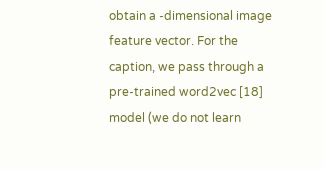obtain a -dimensional image feature vector. For the caption, we pass through a pre-trained word2vec [18] model (we do not learn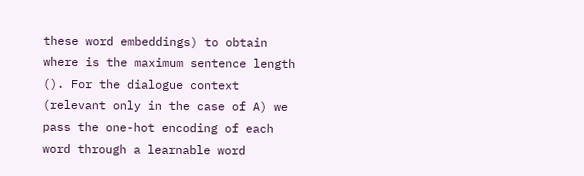these word embeddings) to obtain where is the maximum sentence length (). For the dialogue context (relevant only in the case of A) we pass the one-hot encoding of each word through a learnable word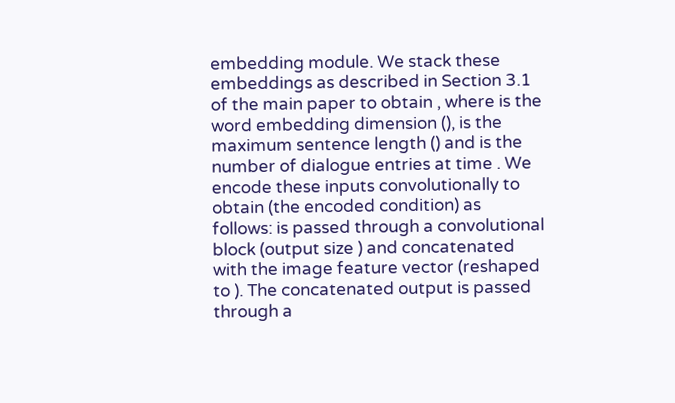embedding module. We stack these embeddings as described in Section 3.1 of the main paper to obtain , where is the word embedding dimension (), is the maximum sentence length () and is the number of dialogue entries at time . We encode these inputs convolutionally to obtain (the encoded condition) as follows: is passed through a convolutional block (output size ) and concatenated with the image feature vector (reshaped to ). The concatenated output is passed through a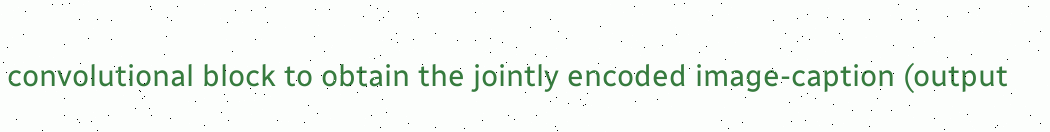convolutional block to obtain the jointly encoded image-caption (output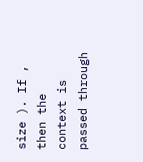size ). If , then the context is passed through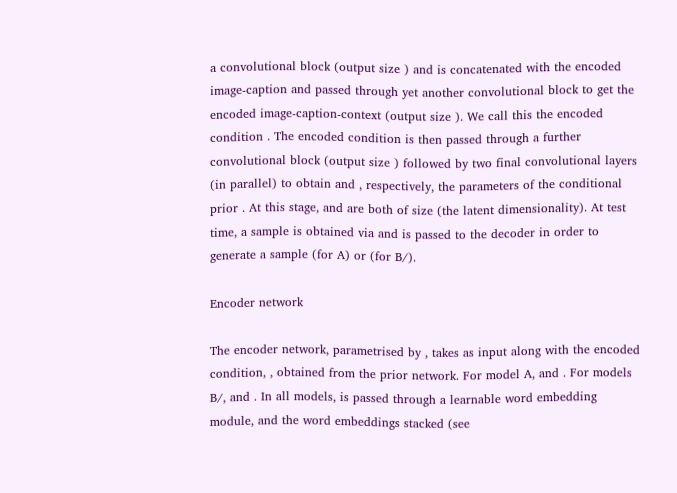a convolutional block (output size ) and is concatenated with the encoded image-caption and passed through yet another convolutional block to get the encoded image-caption-context (output size ). We call this the encoded condition . The encoded condition is then passed through a further convolutional block (output size ) followed by two final convolutional layers (in parallel) to obtain and , respectively, the parameters of the conditional prior . At this stage, and are both of size (the latent dimensionality). At test time, a sample is obtained via and is passed to the decoder in order to generate a sample (for A) or (for B/).

Encoder network

The encoder network, parametrised by , takes as input along with the encoded condition, , obtained from the prior network. For model A, and . For models B/, and . In all models, is passed through a learnable word embedding module, and the word embeddings stacked (see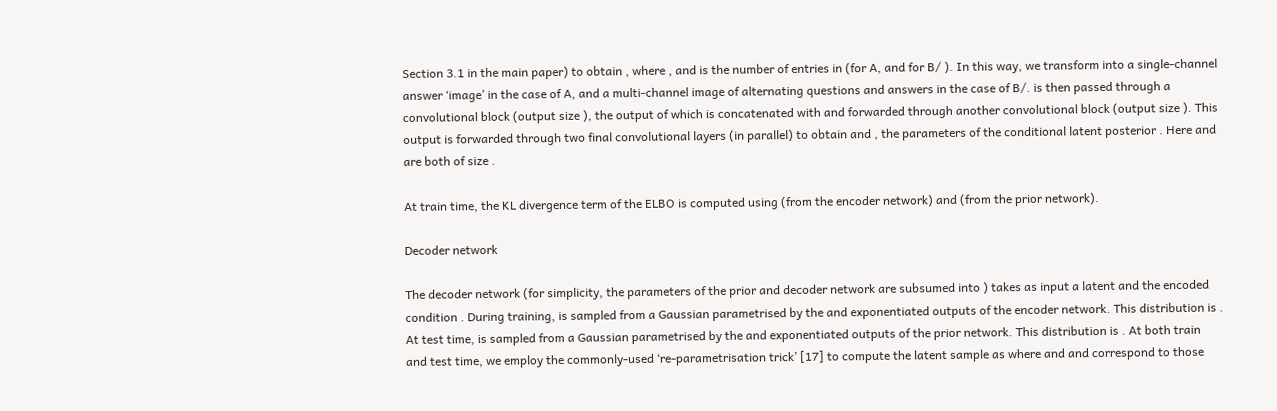Section 3.1 in the main paper) to obtain , where , and is the number of entries in (for A, and for B/ ). In this way, we transform into a single-channel answer ‘image’ in the case of A, and a multi-channel image of alternating questions and answers in the case of B/. is then passed through a convolutional block (output size ), the output of which is concatenated with and forwarded through another convolutional block (output size ). This output is forwarded through two final convolutional layers (in parallel) to obtain and , the parameters of the conditional latent posterior . Here and are both of size .

At train time, the KL divergence term of the ELBO is computed using (from the encoder network) and (from the prior network).

Decoder network

The decoder network (for simplicity, the parameters of the prior and decoder network are subsumed into ) takes as input a latent and the encoded condition . During training, is sampled from a Gaussian parametrised by the and exponentiated outputs of the encoder network. This distribution is . At test time, is sampled from a Gaussian parametrised by the and exponentiated outputs of the prior network. This distribution is . At both train and test time, we employ the commonly-used ‘re-parametrisation trick’ [17] to compute the latent sample as where and and correspond to those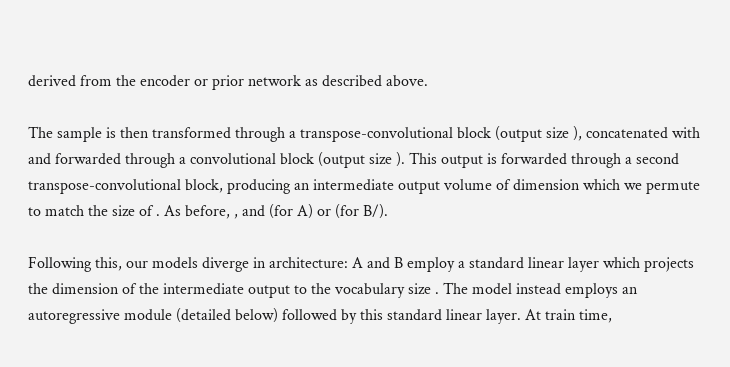derived from the encoder or prior network as described above.

The sample is then transformed through a transpose-convolutional block (output size ), concatenated with and forwarded through a convolutional block (output size ). This output is forwarded through a second transpose-convolutional block, producing an intermediate output volume of dimension which we permute to match the size of . As before, , and (for A) or (for B/).

Following this, our models diverge in architecture: A and B employ a standard linear layer which projects the dimension of the intermediate output to the vocabulary size . The model instead employs an autoregressive module (detailed below) followed by this standard linear layer. At train time,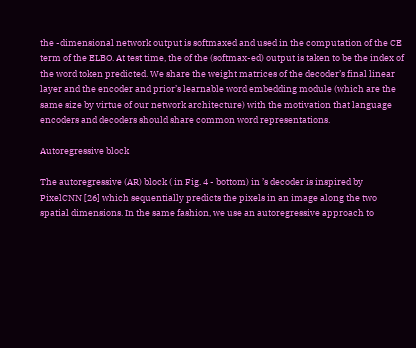the -dimensional network output is softmaxed and used in the computation of the CE term of the ELBO. At test time, the of the (softmax-ed) output is taken to be the index of the word token predicted. We share the weight matrices of the decoder’s final linear layer and the encoder and prior’s learnable word embedding module (which are the same size by virtue of our network architecture) with the motivation that language encoders and decoders should share common word representations.

Autoregressive block

The autoregressive (AR) block ( in Fig. 4 - bottom) in ’s decoder is inspired by PixelCNN [26] which sequentially predicts the pixels in an image along the two spatial dimensions. In the same fashion, we use an autoregressive approach to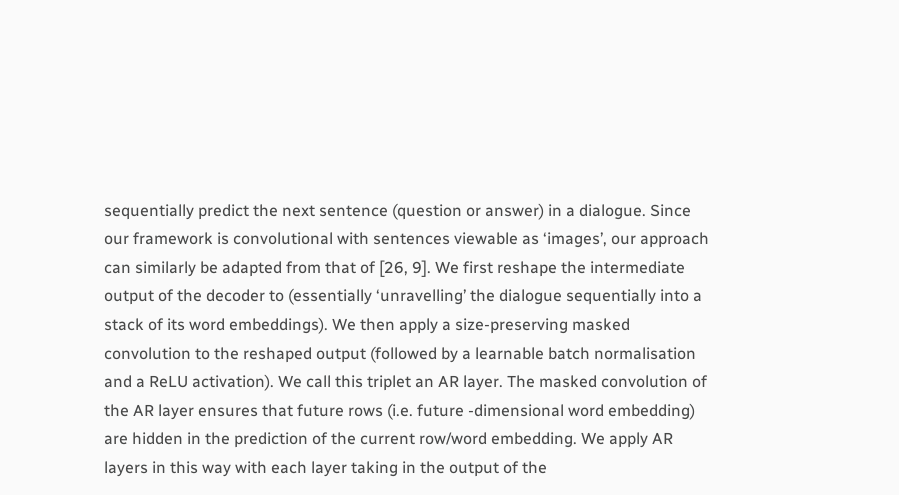sequentially predict the next sentence (question or answer) in a dialogue. Since our framework is convolutional with sentences viewable as ‘images’, our approach can similarly be adapted from that of [26, 9]. We first reshape the intermediate output of the decoder to (essentially ‘unravelling’ the dialogue sequentially into a stack of its word embeddings). We then apply a size-preserving masked convolution to the reshaped output (followed by a learnable batch normalisation and a ReLU activation). We call this triplet an AR layer. The masked convolution of the AR layer ensures that future rows (i.e. future -dimensional word embedding) are hidden in the prediction of the current row/word embedding. We apply AR layers in this way with each layer taking in the output of the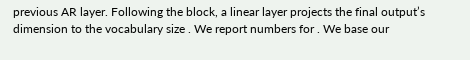previous AR layer. Following the block, a linear layer projects the final output’s dimension to the vocabulary size . We report numbers for . We base our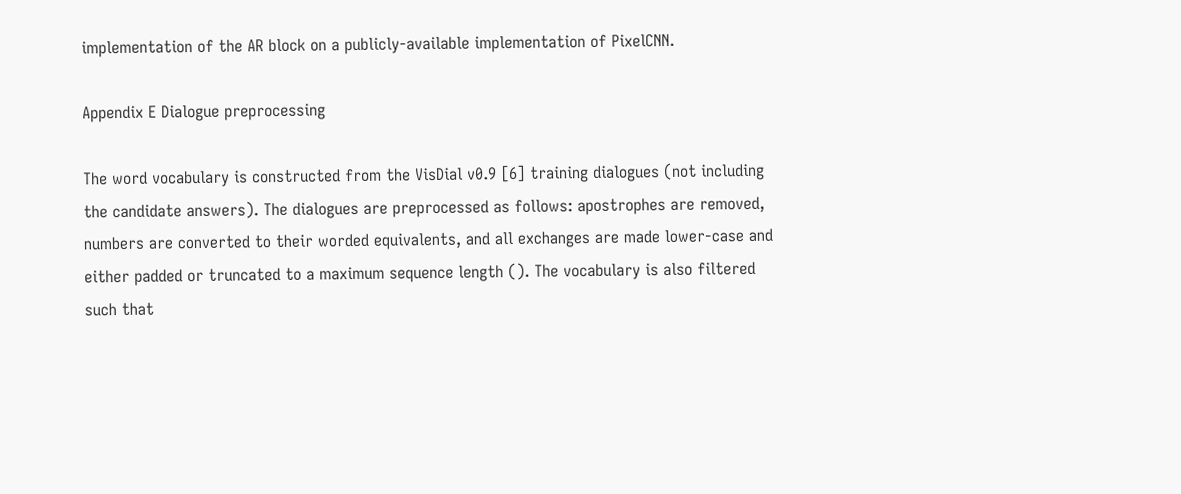implementation of the AR block on a publicly-available implementation of PixelCNN.

Appendix E Dialogue preprocessing

The word vocabulary is constructed from the VisDial v0.9 [6] training dialogues (not including the candidate answers). The dialogues are preprocessed as follows: apostrophes are removed, numbers are converted to their worded equivalents, and all exchanges are made lower-case and either padded or truncated to a maximum sequence length (). The vocabulary is also filtered such that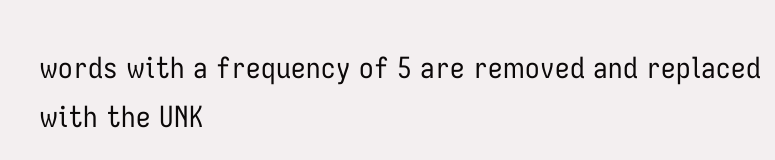words with a frequency of 5 are removed and replaced with the UNK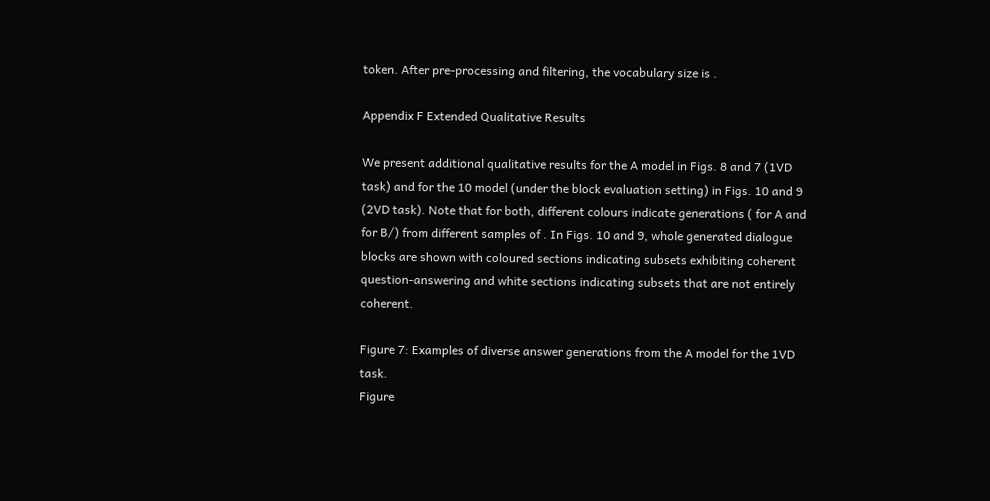token. After pre-processing and filtering, the vocabulary size is .

Appendix F Extended Qualitative Results

We present additional qualitative results for the A model in Figs. 8 and 7 (1VD task) and for the 10 model (under the block evaluation setting) in Figs. 10 and 9 (2VD task). Note that for both, different colours indicate generations ( for A and for B/) from different samples of . In Figs. 10 and 9, whole generated dialogue blocks are shown with coloured sections indicating subsets exhibiting coherent question-answering and white sections indicating subsets that are not entirely coherent.

Figure 7: Examples of diverse answer generations from the A model for the 1VD task.
Figure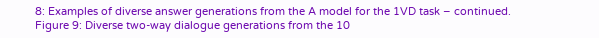8: Examples of diverse answer generations from the A model for the 1VD task – continued.
Figure 9: Diverse two-way dialogue generations from the 10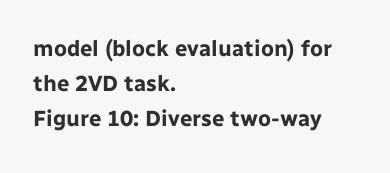model (block evaluation) for the 2VD task.
Figure 10: Diverse two-way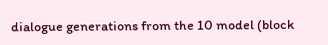dialogue generations from the 10 model (block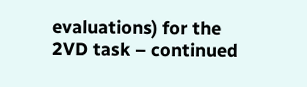evaluations) for the 2VD task – continued